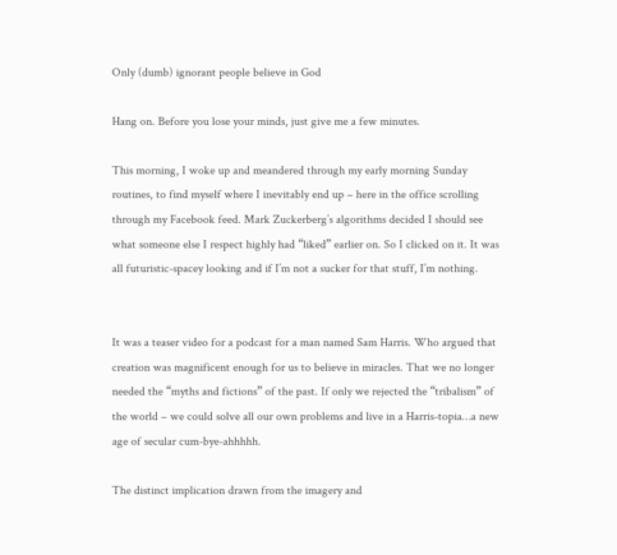Only (dumb) ignorant people believe in God

Hang on. Before you lose your minds, just give me a few minutes.

This morning, I woke up and meandered through my early morning Sunday routines, to find myself where I inevitably end up – here in the office scrolling through my Facebook feed. Mark Zuckerberg’s algorithms decided I should see what someone else I respect highly had “liked” earlier on. So I clicked on it. It was all futuristic-spacey looking and if I’m not a sucker for that stuff, I’m nothing.


It was a teaser video for a podcast for a man named Sam Harris. Who argued that creation was magnificent enough for us to believe in miracles. That we no longer needed the “myths and fictions” of the past. If only we rejected the “tribalism” of the world – we could solve all our own problems and live in a Harris-topia…a new age of secular cum-bye-ahhhhh.

The distinct implication drawn from the imagery and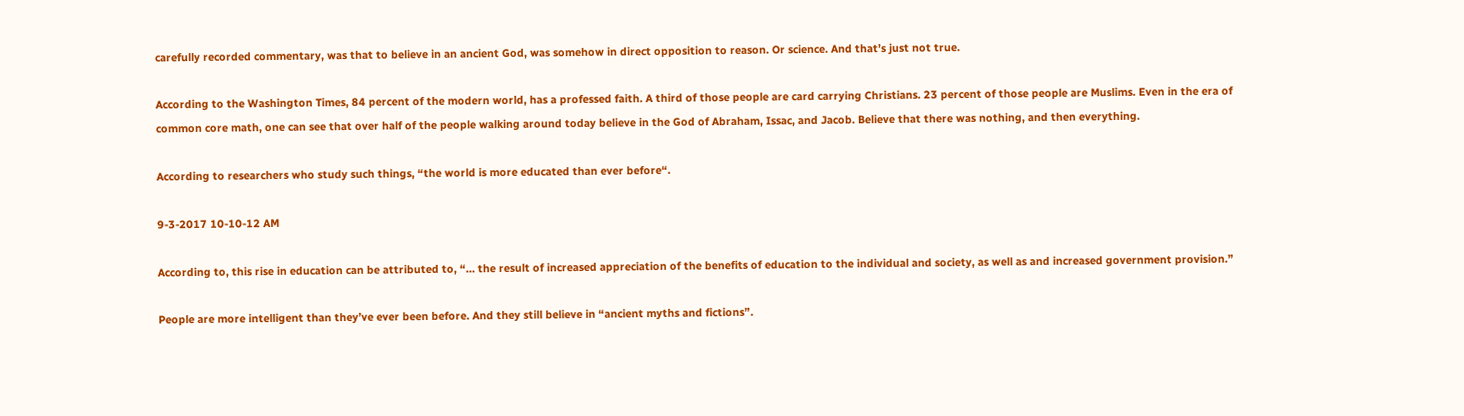carefully recorded commentary, was that to believe in an ancient God, was somehow in direct opposition to reason. Or science. And that’s just not true.

According to the Washington Times, 84 percent of the modern world, has a professed faith. A third of those people are card carrying Christians. 23 percent of those people are Muslims. Even in the era of common core math, one can see that over half of the people walking around today believe in the God of Abraham, Issac, and Jacob. Believe that there was nothing, and then everything.

According to researchers who study such things, “the world is more educated than ever before“.

9-3-2017 10-10-12 AM

According to, this rise in education can be attributed to, “… the result of increased appreciation of the benefits of education to the individual and society, as well as and increased government provision.”

People are more intelligent than they’ve ever been before. And they still believe in “ancient myths and fictions”.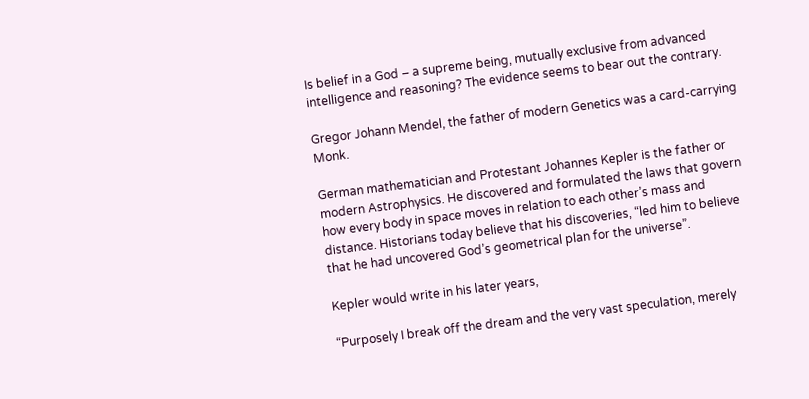Is belief in a God – a supreme being, mutually exclusive from advanced intelligence and reasoning? The evidence seems to bear out the contrary.

Gregor Johann Mendel, the father of modern Genetics was a card-carrying Monk.

German mathematician and Protestant Johannes Kepler is the father or modern Astrophysics. He discovered and formulated the laws that govern how every body in space moves in relation to each other’s mass and distance. Historians today believe that his discoveries, “led him to believe that he had uncovered God’s geometrical plan for the universe”.

Kepler would write in his later years,

“Purposely I break off the dream and the very vast speculation, merely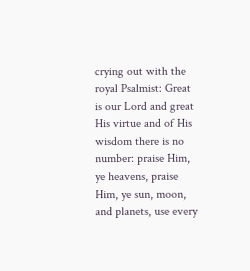crying out with the royal Psalmist: Great is our Lord and great His virtue and of His wisdom there is no number: praise Him, ye heavens, praise Him, ye sun, moon, and planets, use every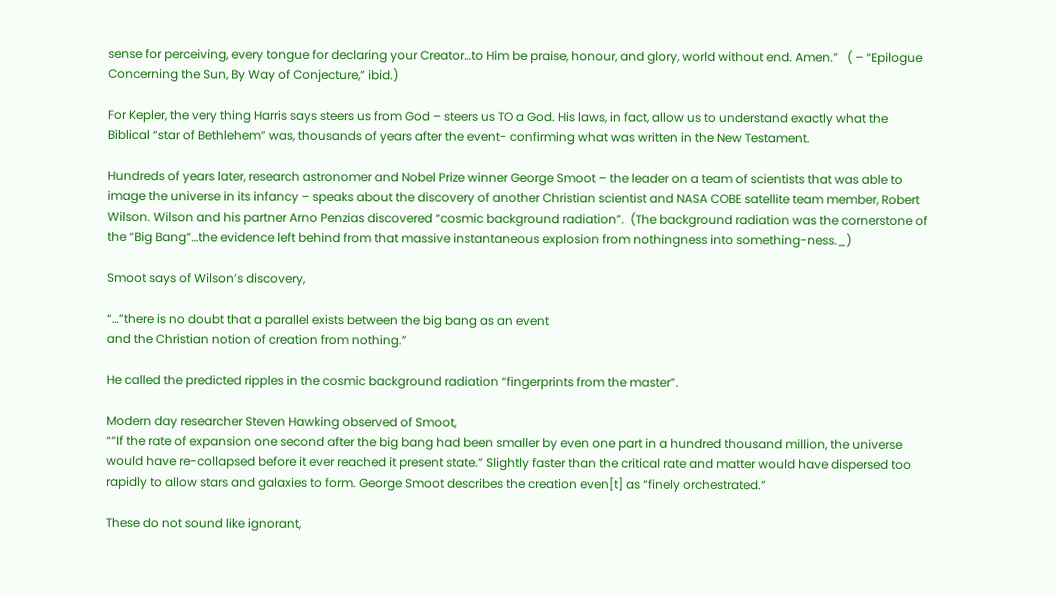sense for perceiving, every tongue for declaring your Creator…to Him be praise, honour, and glory, world without end. Amen.”   ( – “Epilogue Concerning the Sun, By Way of Conjecture,” ibid.)

For Kepler, the very thing Harris says steers us from God – steers us TO a God. His laws, in fact, allow us to understand exactly what the Biblical “star of Bethlehem” was, thousands of years after the event- confirming what was written in the New Testament.

Hundreds of years later, research astronomer and Nobel Prize winner George Smoot – the leader on a team of scientists that was able to image the universe in its infancy – speaks about the discovery of another Christian scientist and NASA COBE satellite team member, Robert Wilson. Wilson and his partner Arno Penzias discovered “cosmic background radiation”.  (The background radiation was the cornerstone of the “Big Bang”…the evidence left behind from that massive instantaneous explosion from nothingness into something-ness._)

Smoot says of Wilson’s discovery,

“…”there is no doubt that a parallel exists between the big bang as an event
and the Christian notion of creation from nothing.”

He called the predicted ripples in the cosmic background radiation “fingerprints from the master”.

Modern day researcher Steven Hawking observed of Smoot,
““If the rate of expansion one second after the big bang had been smaller by even one part in a hundred thousand million, the universe would have re-collapsed before it ever reached it present state.” Slightly faster than the critical rate and matter would have dispersed too rapidly to allow stars and galaxies to form. George Smoot describes the creation even[t] as “finely orchestrated.”

These do not sound like ignorant,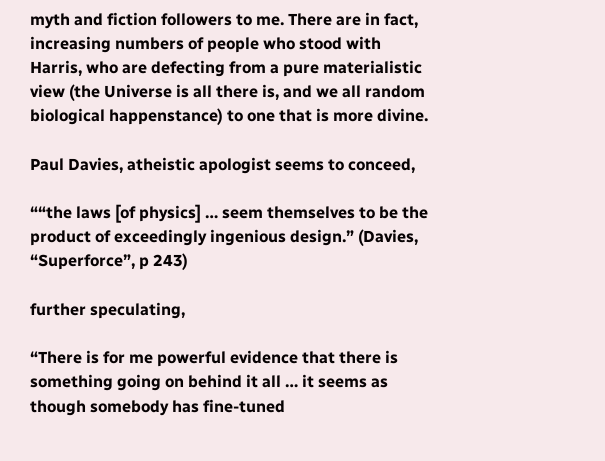myth and fiction followers to me. There are in fact, increasing numbers of people who stood with Harris, who are defecting from a pure materialistic view (the Universe is all there is, and we all random biological happenstance) to one that is more divine.

Paul Davies, atheistic apologist seems to conceed,

““the laws [of physics] … seem themselves to be the product of exceedingly ingenious design.” (Davies, “Superforce”, p 243)

further speculating,

“There is for me powerful evidence that there is something going on behind it all … it seems as though somebody has fine-tuned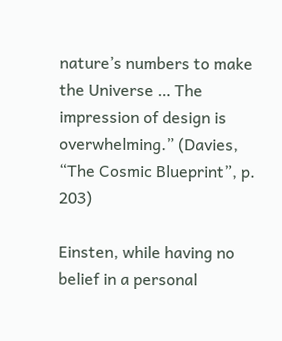nature’s numbers to make the Universe … The impression of design is overwhelming.” (Davies, “The Cosmic Blueprint”, p. 203)

Einsten, while having no belief in a personal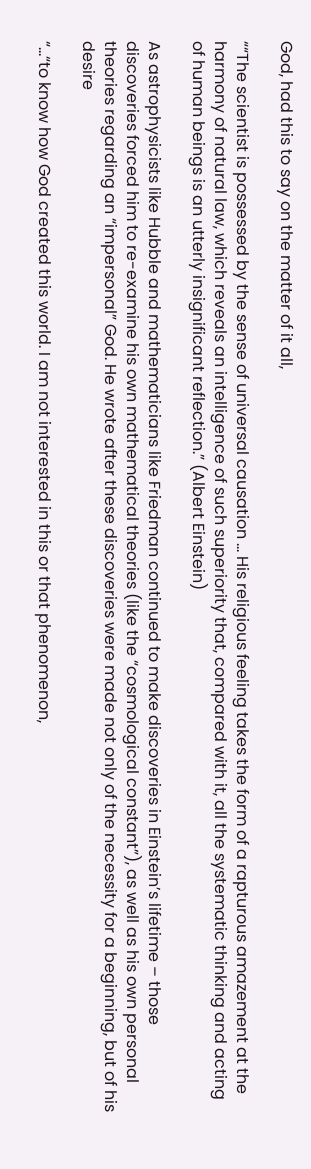God, had this to say on the matter of it all,

““The scientist is possessed by the sense of universal causation … His religious feeling takes the form of a rapturous amazement at the harmony of natural law, which reveals an intelligence of such superiority that, compared with it, all the systematic thinking and acting of human beings is an utterly insignificant reflection.” (Albert Einstein)

As astrophysicists like Hubble and mathematicians like Friedman continued to make discoveries in Einstein’s lifetime – those discoveries forced him to re-examine his own mathematical theories (like the “cosmological constant”), as well as his own personal theories regarding an “impersonal” God. He wrote after these discoveries were made not only of the necessity for a beginning, but of his desire

“…“to know how God created this world. I am not interested in this or that phenomenon,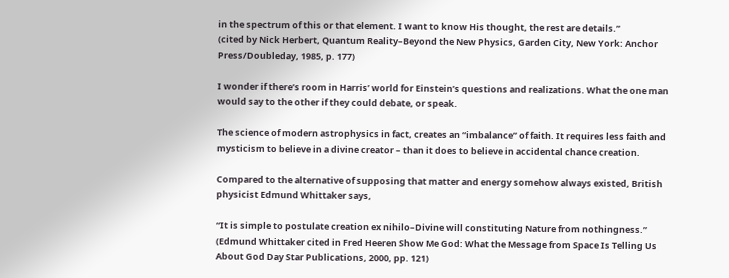in the spectrum of this or that element. I want to know His thought, the rest are details.”
(cited by Nick Herbert, Quantum Reality–Beyond the New Physics, Garden City, New York: Anchor Press/Doubleday, 1985, p. 177)

I wonder if there’s room in Harris’ world for Einstein’s questions and realizations. What the one man would say to the other if they could debate, or speak.

The science of modern astrophysics in fact, creates an “imbalance” of faith. It requires less faith and mysticism to believe in a divine creator – than it does to believe in accidental chance creation.

Compared to the alternative of supposing that matter and energy somehow always existed, British physicist Edmund Whittaker says,

“It is simple to postulate creation ex nihilo–Divine will constituting Nature from nothingness.” (Edmund Whittaker cited in Fred Heeren Show Me God: What the Message from Space Is Telling Us About God Day Star Publications, 2000, pp. 121)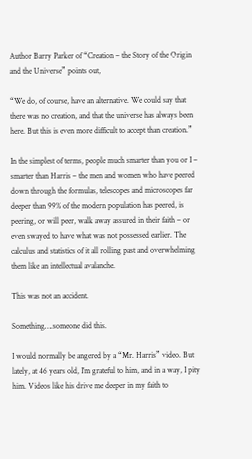Author Barry Parker of “Creation – the Story of the Origin and the Universe” points out,

“We do, of course, have an alternative. We could say that there was no creation, and that the universe has always been here. But this is even more difficult to accept than creation.”

In the simplest of terms, people much smarter than you or I – smarter than Harris – the men and women who have peered down through the formulas, telescopes and microscopes far deeper than 99% of the modern population has peered, is peering, or will peer, walk away assured in their faith – or even swayed to have what was not possessed earlier. The calculus and statistics of it all rolling past and overwhelming them like an intellectual avalanche.

This was not an accident.

Something….someone did this.

I would normally be angered by a “Mr. Harris” video. But lately, at 46 years old, I’m grateful to him, and in a way, I pity him. Videos like his drive me deeper in my faith to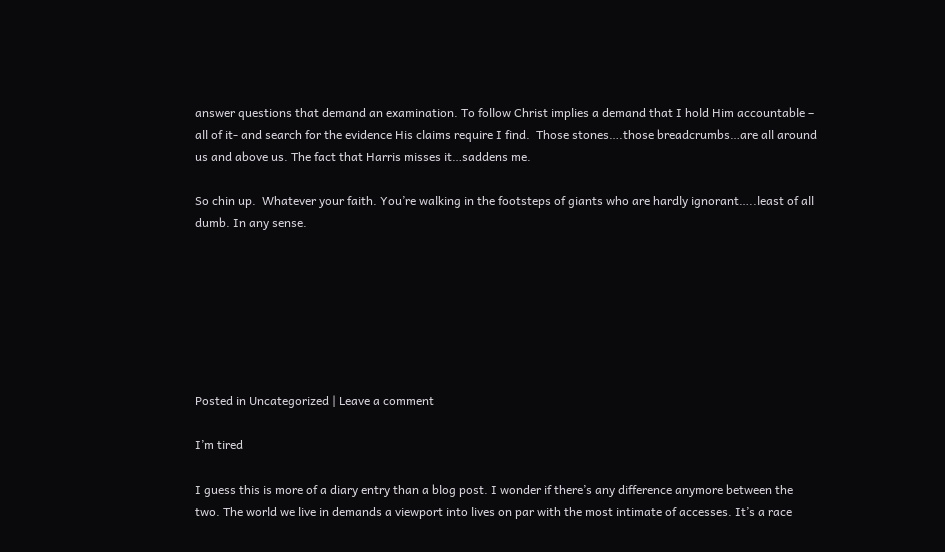answer questions that demand an examination. To follow Christ implies a demand that I hold Him accountable – all of it- and search for the evidence His claims require I find.  Those stones….those breadcrumbs…are all around us and above us. The fact that Harris misses it…saddens me.

So chin up.  Whatever your faith. You’re walking in the footsteps of giants who are hardly ignorant…..least of all dumb. In any sense.







Posted in Uncategorized | Leave a comment

I’m tired

I guess this is more of a diary entry than a blog post. I wonder if there’s any difference anymore between the two. The world we live in demands a viewport into lives on par with the most intimate of accesses. It’s a race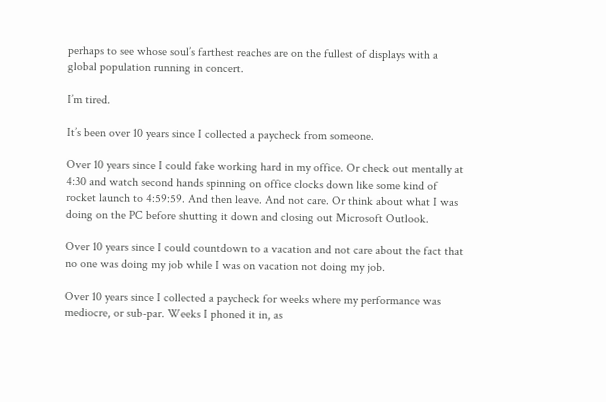perhaps to see whose soul’s farthest reaches are on the fullest of displays with a global population running in concert.

I’m tired.

It’s been over 10 years since I collected a paycheck from someone.

Over 10 years since I could fake working hard in my office. Or check out mentally at 4:30 and watch second hands spinning on office clocks down like some kind of rocket launch to 4:59:59. And then leave. And not care. Or think about what I was doing on the PC before shutting it down and closing out Microsoft Outlook.

Over 10 years since I could countdown to a vacation and not care about the fact that no one was doing my job while I was on vacation not doing my job.

Over 10 years since I collected a paycheck for weeks where my performance was mediocre, or sub-par. Weeks I phoned it in, as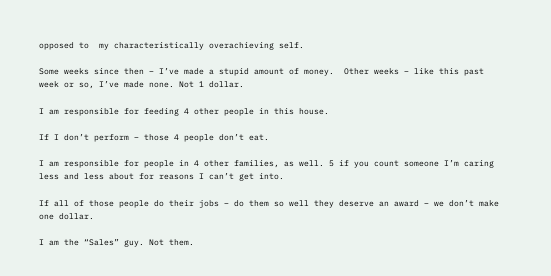opposed to  my characteristically overachieving self.

Some weeks since then – I’ve made a stupid amount of money.  Other weeks – like this past week or so, I’ve made none. Not 1 dollar.

I am responsible for feeding 4 other people in this house.

If I don’t perform – those 4 people don’t eat.

I am responsible for people in 4 other families, as well. 5 if you count someone I’m caring less and less about for reasons I can’t get into.

If all of those people do their jobs – do them so well they deserve an award – we don’t make one dollar.

I am the “Sales” guy. Not them.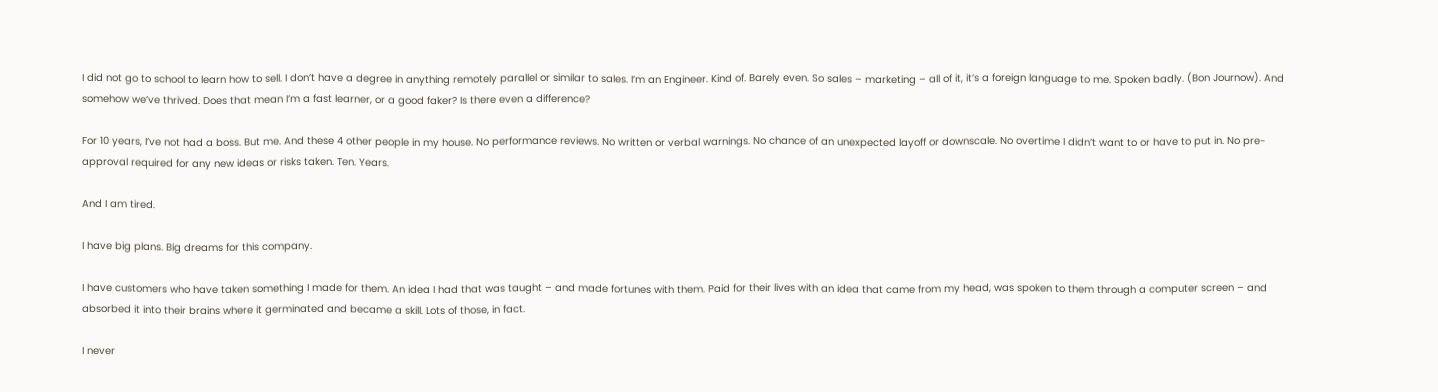I did not go to school to learn how to sell. I don’t have a degree in anything remotely parallel or similar to sales. I’m an Engineer. Kind of. Barely even. So sales – marketing – all of it, it’s a foreign language to me. Spoken badly. (Bon Journow). And somehow we’ve thrived. Does that mean I’m a fast learner, or a good faker? Is there even a difference?

For 10 years, I’ve not had a boss. But me. And these 4 other people in my house. No performance reviews. No written or verbal warnings. No chance of an unexpected layoff or downscale. No overtime I didn’t want to or have to put in. No pre-approval required for any new ideas or risks taken. Ten. Years.

And I am tired.

I have big plans. Big dreams for this company.

I have customers who have taken something I made for them. An idea I had that was taught – and made fortunes with them. Paid for their lives with an idea that came from my head, was spoken to them through a computer screen – and absorbed it into their brains where it germinated and became a skill. Lots of those, in fact.

I never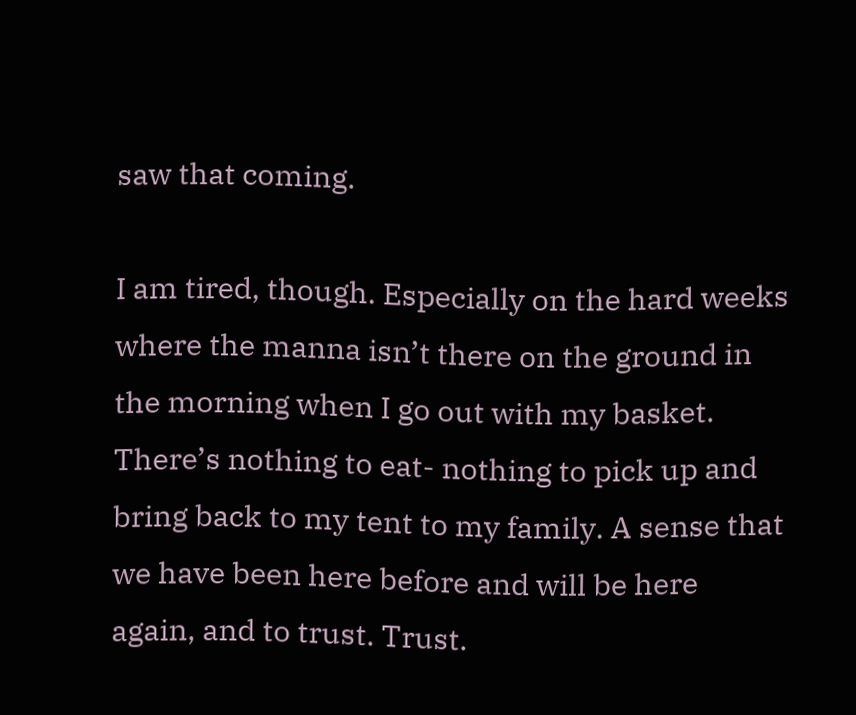saw that coming.

I am tired, though. Especially on the hard weeks where the manna isn’t there on the ground in the morning when I go out with my basket. There’s nothing to eat- nothing to pick up and bring back to my tent to my family. A sense that we have been here before and will be here again, and to trust. Trust.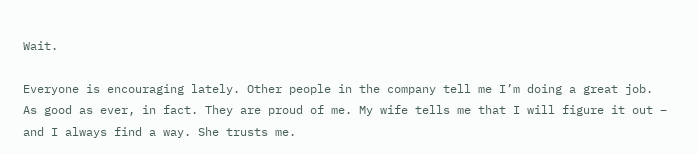Wait.

Everyone is encouraging lately. Other people in the company tell me I’m doing a great job. As good as ever, in fact. They are proud of me. My wife tells me that I will figure it out – and I always find a way. She trusts me.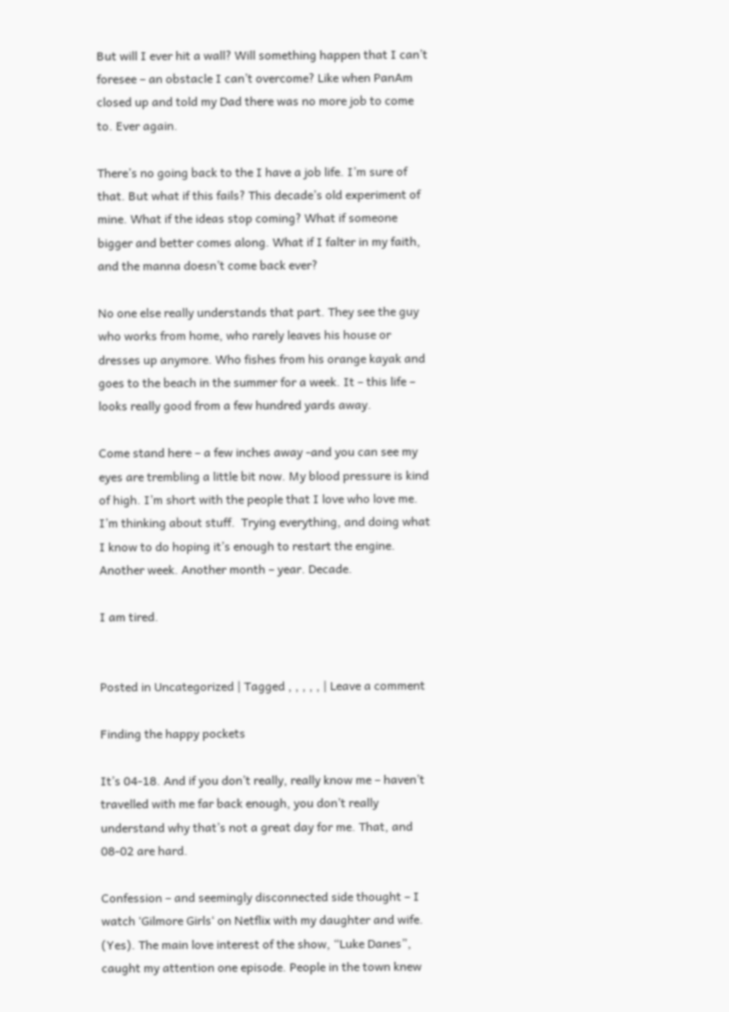But will I ever hit a wall? Will something happen that I can’t foresee – an obstacle I can’t overcome? Like when PanAm closed up and told my Dad there was no more job to come to. Ever again.

There’s no going back to the I have a job life. I’m sure of that. But what if this fails? This decade’s old experiment of mine. What if the ideas stop coming? What if someone bigger and better comes along. What if I falter in my faith, and the manna doesn’t come back ever?

No one else really understands that part. They see the guy who works from home, who rarely leaves his house or dresses up anymore. Who fishes from his orange kayak and goes to the beach in the summer for a week. It – this life – looks really good from a few hundred yards away.

Come stand here – a few inches away -and you can see my eyes are trembling a little bit now. My blood pressure is kind of high. I’m short with the people that I love who love me. I’m thinking about stuff.  Trying everything, and doing what I know to do hoping it’s enough to restart the engine. Another week. Another month – year. Decade.

I am tired.


Posted in Uncategorized | Tagged , , , , , | Leave a comment

Finding the happy pockets

It’s 04-18. And if you don’t really, really know me – haven’t travelled with me far back enough, you don’t really understand why that’s not a great day for me. That, and 08-02 are hard.

Confession – and seemingly disconnected side thought – I watch ‘Gilmore Girls‘ on Netflix with my daughter and wife. (Yes). The main love interest of the show, “Luke Danes”,  caught my attention one episode. People in the town knew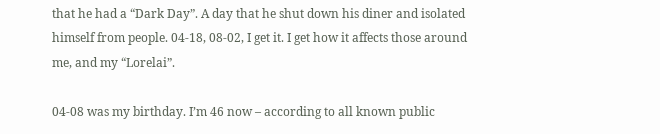that he had a “Dark Day”. A day that he shut down his diner and isolated himself from people. 04-18, 08-02, I get it. I get how it affects those around me, and my “Lorelai”.

04-08 was my birthday. I’m 46 now – according to all known public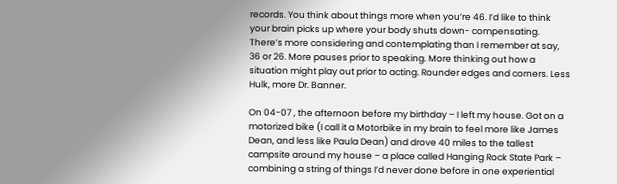records. You think about things more when you’re 46. I’d like to think your brain picks up where your body shuts down- compensating. There’s more considering and contemplating than I remember at say, 36 or 26. More pauses prior to speaking. More thinking out how a situation might play out prior to acting. Rounder edges and corners. Less Hulk, more Dr. Banner.

On 04-07 , the afternoon before my birthday – I left my house. Got on a motorized bike (I call it a Motorbike in my brain to feel more like James Dean, and less like Paula Dean) and drove 40 miles to the tallest campsite around my house – a place called Hanging Rock State Park – combining a string of things I’d never done before in one experiential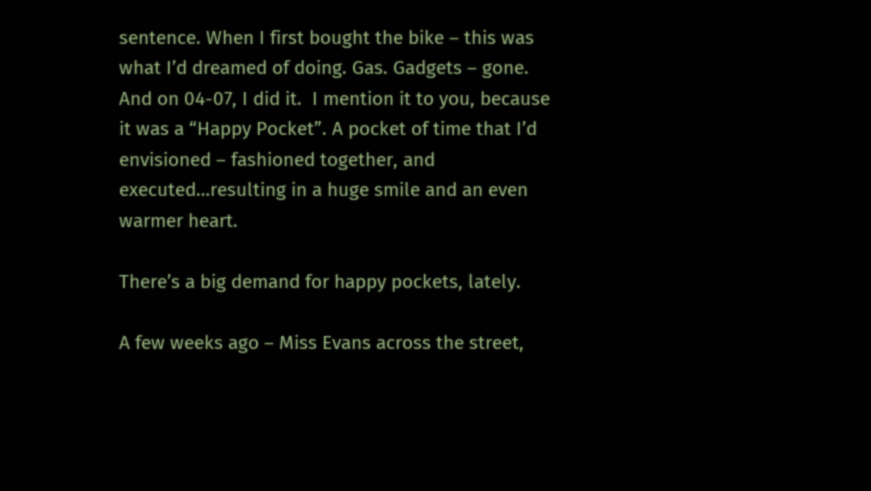sentence. When I first bought the bike – this was what I’d dreamed of doing. Gas. Gadgets – gone. And on 04-07, I did it.  I mention it to you, because it was a “Happy Pocket”. A pocket of time that I’d envisioned – fashioned together, and executed…resulting in a huge smile and an even warmer heart.

There’s a big demand for happy pockets, lately.

A few weeks ago – Miss Evans across the street,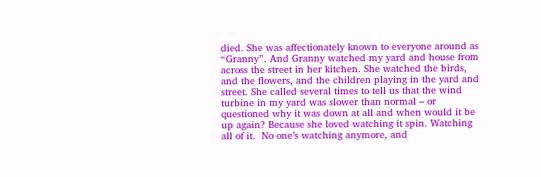died. She was affectionately known to everyone around as “Granny”. And Granny watched my yard and house from across the street in her kitchen. She watched the birds, and the flowers, and the children playing in the yard and street. She called several times to tell us that the wind turbine in my yard was slower than normal – or questioned why it was down at all and when would it be up again? Because she loved watching it spin. Watching all of it.  No one’s watching anymore, and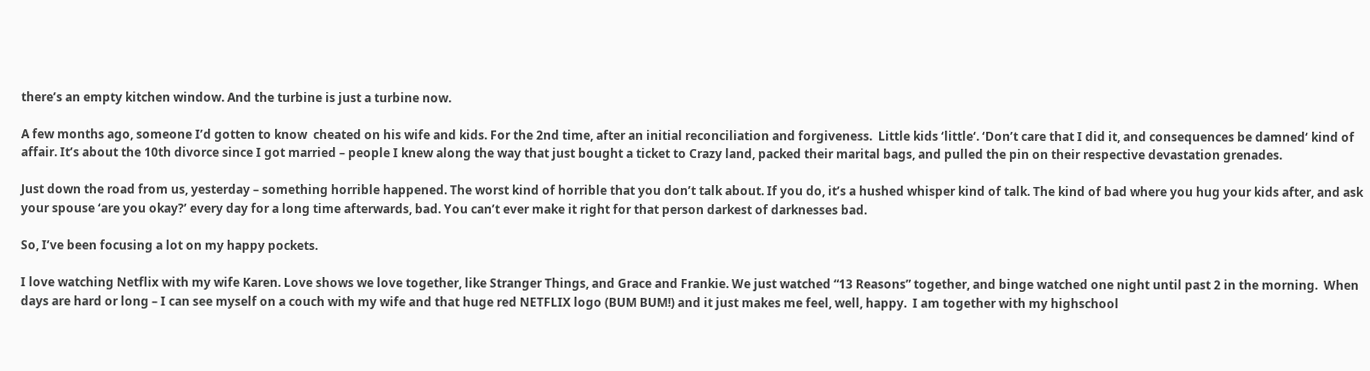there’s an empty kitchen window. And the turbine is just a turbine now.

A few months ago, someone I’d gotten to know  cheated on his wife and kids. For the 2nd time, after an initial reconciliation and forgiveness.  Little kids ‘little‘. ‘Don’t care that I did it, and consequences be damned‘ kind of affair. It’s about the 10th divorce since I got married – people I knew along the way that just bought a ticket to Crazy land, packed their marital bags, and pulled the pin on their respective devastation grenades.

Just down the road from us, yesterday – something horrible happened. The worst kind of horrible that you don’t talk about. If you do, it’s a hushed whisper kind of talk. The kind of bad where you hug your kids after, and ask your spouse ‘are you okay?’ every day for a long time afterwards, bad. You can’t ever make it right for that person darkest of darknesses bad.

So, I’ve been focusing a lot on my happy pockets.

I love watching Netflix with my wife Karen. Love shows we love together, like Stranger Things, and Grace and Frankie. We just watched “13 Reasons” together, and binge watched one night until past 2 in the morning.  When days are hard or long – I can see myself on a couch with my wife and that huge red NETFLIX logo (BUM BUM!) and it just makes me feel, well, happy.  I am together with my highschool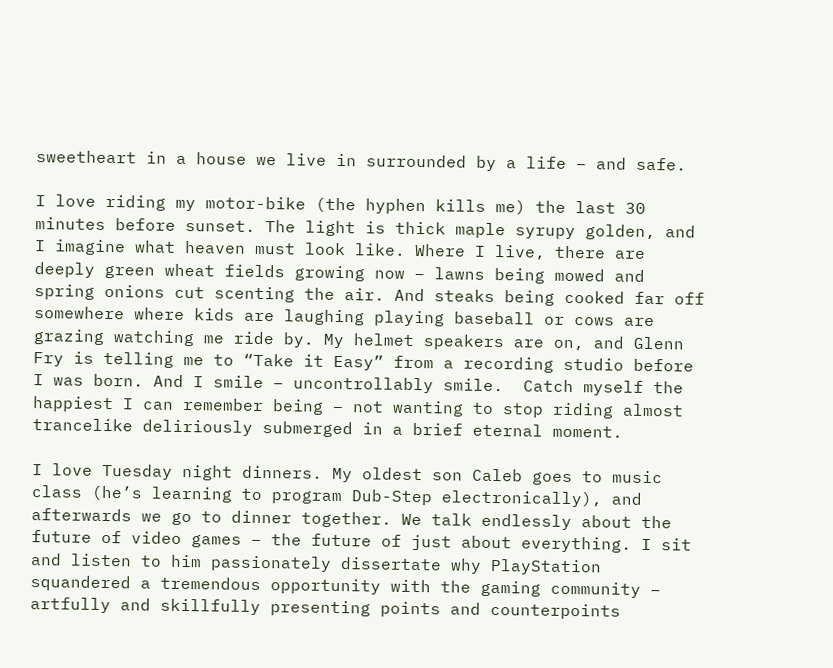sweetheart in a house we live in surrounded by a life – and safe.

I love riding my motor-bike (the hyphen kills me) the last 30 minutes before sunset. The light is thick maple syrupy golden, and I imagine what heaven must look like. Where I live, there are deeply green wheat fields growing now – lawns being mowed and spring onions cut scenting the air. And steaks being cooked far off somewhere where kids are laughing playing baseball or cows are grazing watching me ride by. My helmet speakers are on, and Glenn Fry is telling me to “Take it Easy” from a recording studio before I was born. And I smile – uncontrollably smile.  Catch myself the happiest I can remember being – not wanting to stop riding almost trancelike deliriously submerged in a brief eternal moment.

I love Tuesday night dinners. My oldest son Caleb goes to music class (he’s learning to program Dub-Step electronically), and afterwards we go to dinner together. We talk endlessly about the future of video games – the future of just about everything. I sit and listen to him passionately dissertate why PlayStation squandered a tremendous opportunity with the gaming community – artfully and skillfully presenting points and counterpoints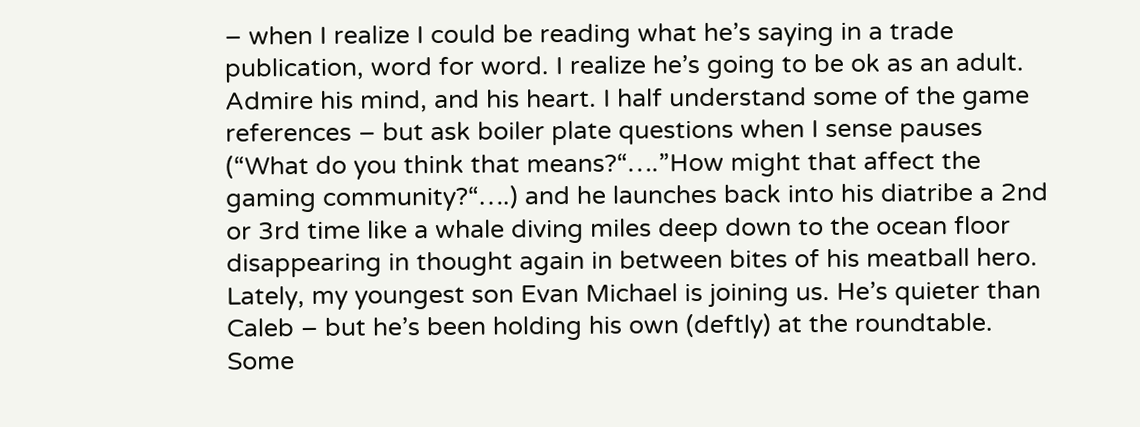– when I realize I could be reading what he’s saying in a trade publication, word for word. I realize he’s going to be ok as an adult. Admire his mind, and his heart. I half understand some of the game references – but ask boiler plate questions when I sense pauses (“What do you think that means?“….”How might that affect the gaming community?“….) and he launches back into his diatribe a 2nd or 3rd time like a whale diving miles deep down to the ocean floor disappearing in thought again in between bites of his meatball hero. Lately, my youngest son Evan Michael is joining us. He’s quieter than Caleb – but he’s been holding his own (deftly) at the roundtable. Some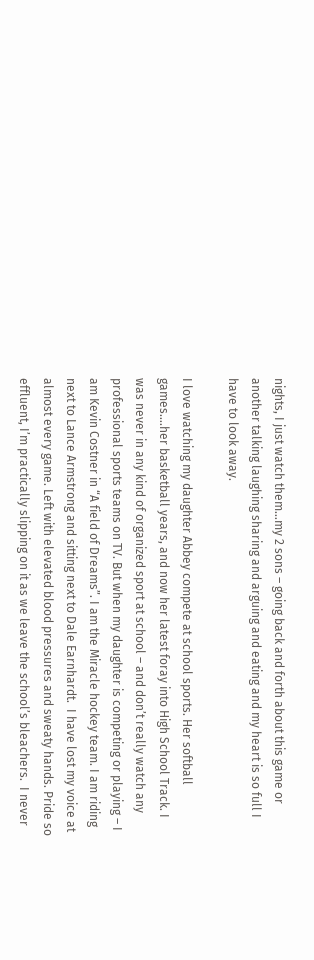nights, I just watch them…my 2 sons – going back and forth about this game or another talking laughing sharing and arguing and eating and my heart is so full I have to look away.

I love watching my daughter Abbey compete at school sports. Her softball games….her basketball years, and now her latest foray into High School Track. I was never in any kind of organized sport at school – and don’t really watch any professional sports teams on TV. But when my daughter is competing or playing – I am Kevin Costner in “A field of Dreams”. I am the Miracle hockey team. I am riding next to Lance Armstrong and sitting next to Dale Earnhardt.  I have lost my voice at almost every game. Left with elevated blood pressures and sweaty hands. Pride so effluent, I’m practically slipping on it as we leave the school’s bleachers.  I never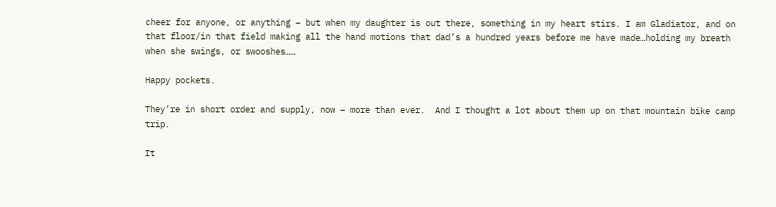cheer for anyone, or anything – but when my daughter is out there, something in my heart stirs. I am Gladiator, and on that floor/in that field making all the hand motions that dad’s a hundred years before me have made…holding my breath when she swings, or swooshes……

Happy pockets.

They’re in short order and supply, now – more than ever.  And I thought a lot about them up on that mountain bike camp trip.

It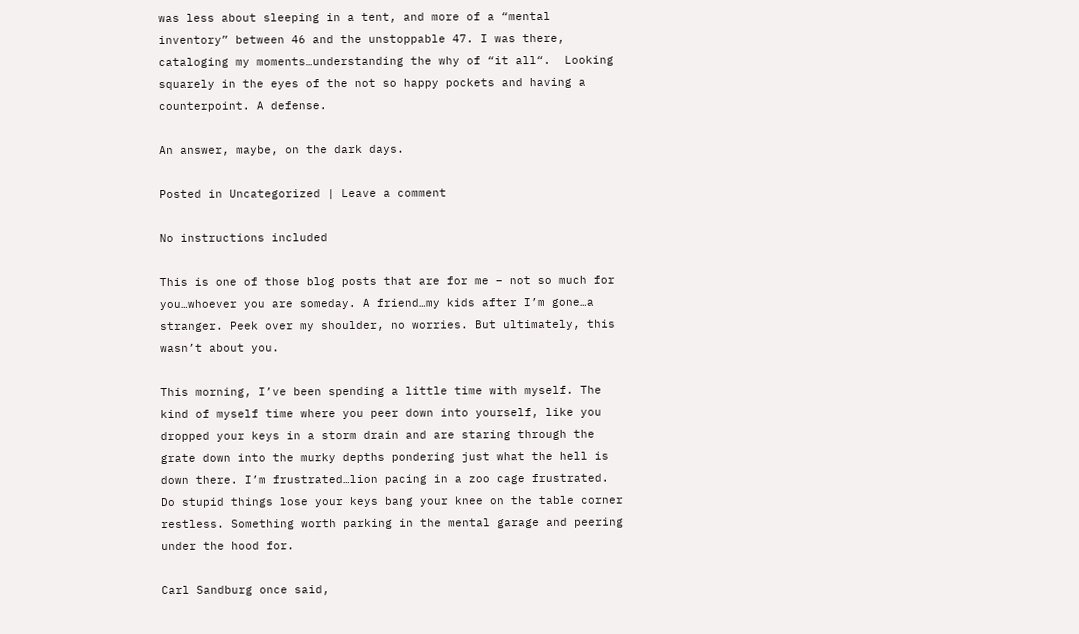was less about sleeping in a tent, and more of a “mental inventory” between 46 and the unstoppable 47. I was there, cataloging my moments…understanding the why of “it all“.  Looking squarely in the eyes of the not so happy pockets and having a counterpoint. A defense.

An answer, maybe, on the dark days.

Posted in Uncategorized | Leave a comment

No instructions included

This is one of those blog posts that are for me – not so much for you…whoever you are someday. A friend…my kids after I’m gone…a stranger. Peek over my shoulder, no worries. But ultimately, this wasn’t about you.

This morning, I’ve been spending a little time with myself. The kind of myself time where you peer down into yourself, like you dropped your keys in a storm drain and are staring through the grate down into the murky depths pondering just what the hell is down there. I’m frustrated…lion pacing in a zoo cage frustrated. Do stupid things lose your keys bang your knee on the table corner restless. Something worth parking in the mental garage and peering under the hood for.

Carl Sandburg once said,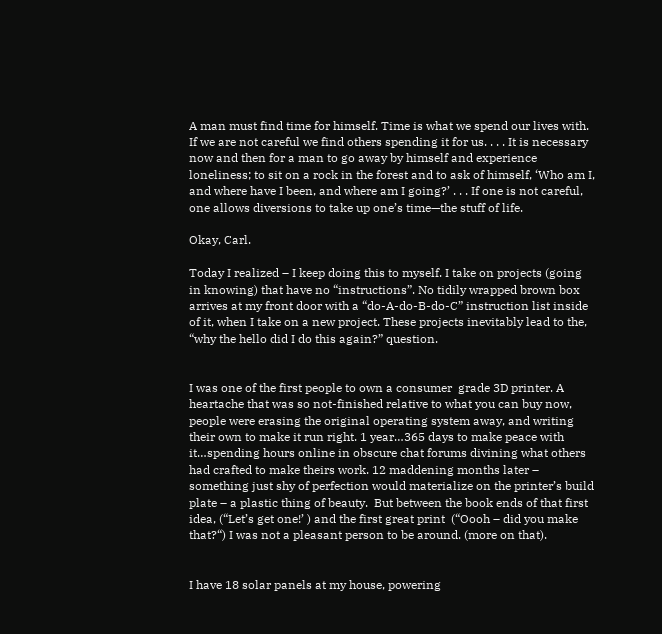A man must find time for himself. Time is what we spend our lives with. If we are not careful we find others spending it for us. . . . It is necessary now and then for a man to go away by himself and experience loneliness; to sit on a rock in the forest and to ask of himself, ‘Who am I, and where have I been, and where am I going?’ . . . If one is not careful, one allows diversions to take up one’s time—the stuff of life.

Okay, Carl.

Today I realized – I keep doing this to myself. I take on projects (going in knowing) that have no “instructions”. No tidily wrapped brown box arrives at my front door with a “do-A-do-B-do-C” instruction list inside of it, when I take on a new project. These projects inevitably lead to the, “why the hello did I do this again?” question.


I was one of the first people to own a consumer  grade 3D printer. A heartache that was so not-finished relative to what you can buy now, people were erasing the original operating system away, and writing their own to make it run right. 1 year…365 days to make peace with it…spending hours online in obscure chat forums divining what others had crafted to make theirs work. 12 maddening months later – something just shy of perfection would materialize on the printer’s build plate – a plastic thing of beauty.  But between the book ends of that first idea, (“Let’s get one!’ ) and the first great print  (“Oooh – did you make that?“) I was not a pleasant person to be around. (more on that).


I have 18 solar panels at my house, powering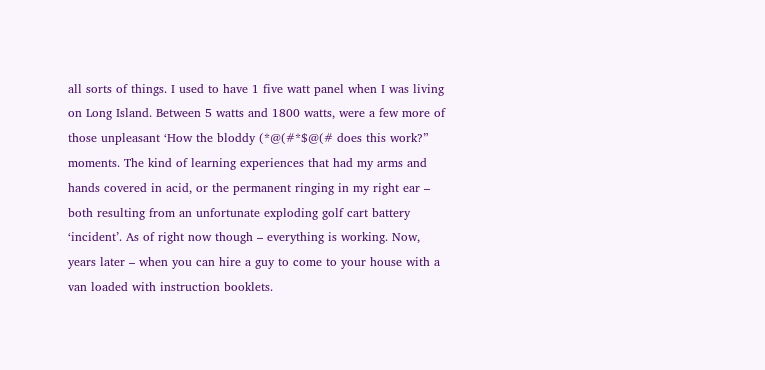all sorts of things. I used to have 1 five watt panel when I was living on Long Island. Between 5 watts and 1800 watts, were a few more of those unpleasant ‘How the bloddy (*@(#*$@(# does this work?” moments. The kind of learning experiences that had my arms and hands covered in acid, or the permanent ringing in my right ear – both resulting from an unfortunate exploding golf cart battery ‘incident’. As of right now though – everything is working. Now, years later – when you can hire a guy to come to your house with a van loaded with instruction booklets.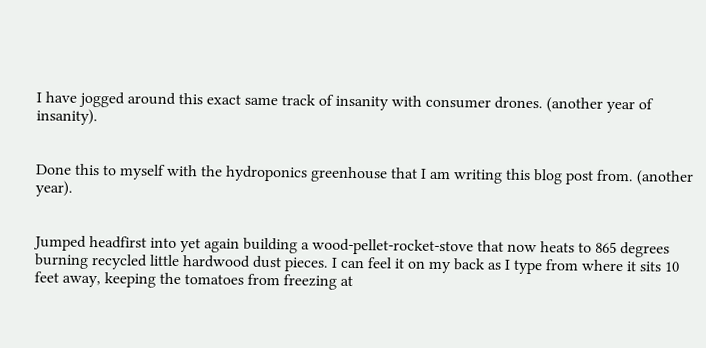I have jogged around this exact same track of insanity with consumer drones. (another year of insanity).


Done this to myself with the hydroponics greenhouse that I am writing this blog post from. (another year).


Jumped headfirst into yet again building a wood-pellet-rocket-stove that now heats to 865 degrees burning recycled little hardwood dust pieces. I can feel it on my back as I type from where it sits 10 feet away, keeping the tomatoes from freezing at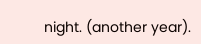night. (another year).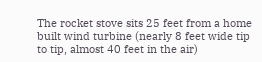The rocket stove sits 25 feet from a home built wind turbine (nearly 8 feet wide tip to tip, almost 40 feet in the air)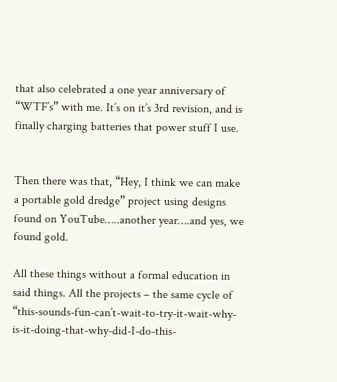that also celebrated a one year anniversary of “WTF’s” with me. It’s on it’s 3rd revision, and is finally charging batteries that power stuff I use.


Then there was that, “Hey, I think we can make a portable gold dredge” project using designs found on YouTube…..another year….and yes, we found gold.

All these things without a formal education in said things. All the projects – the same cycle of “this-sounds-fun-can’t-wait-to-try-it-wait-why-is-it-doing-that-why-did-I-do-this-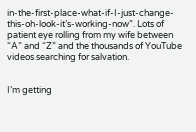in-the-first-place-what-if-I-just-change-this-oh-look-it’s-working-now”. Lots of patient eye rolling from my wife between “A” and “Z” and the thousands of YouTube videos searching for salvation.


I’m getting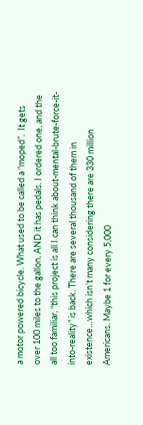a motor powered bicycle. What used to be called a “moped”.  It gets over 100 miles to the gallon. AND it has pedals. I ordered one, and the all too familiar, “this project is all I can think about-mental-brute-force-it-into-reality” is back. There are several thousand of them in existence…which isn’t many considering there are 330 million Americans. Maybe 1 for every 5,000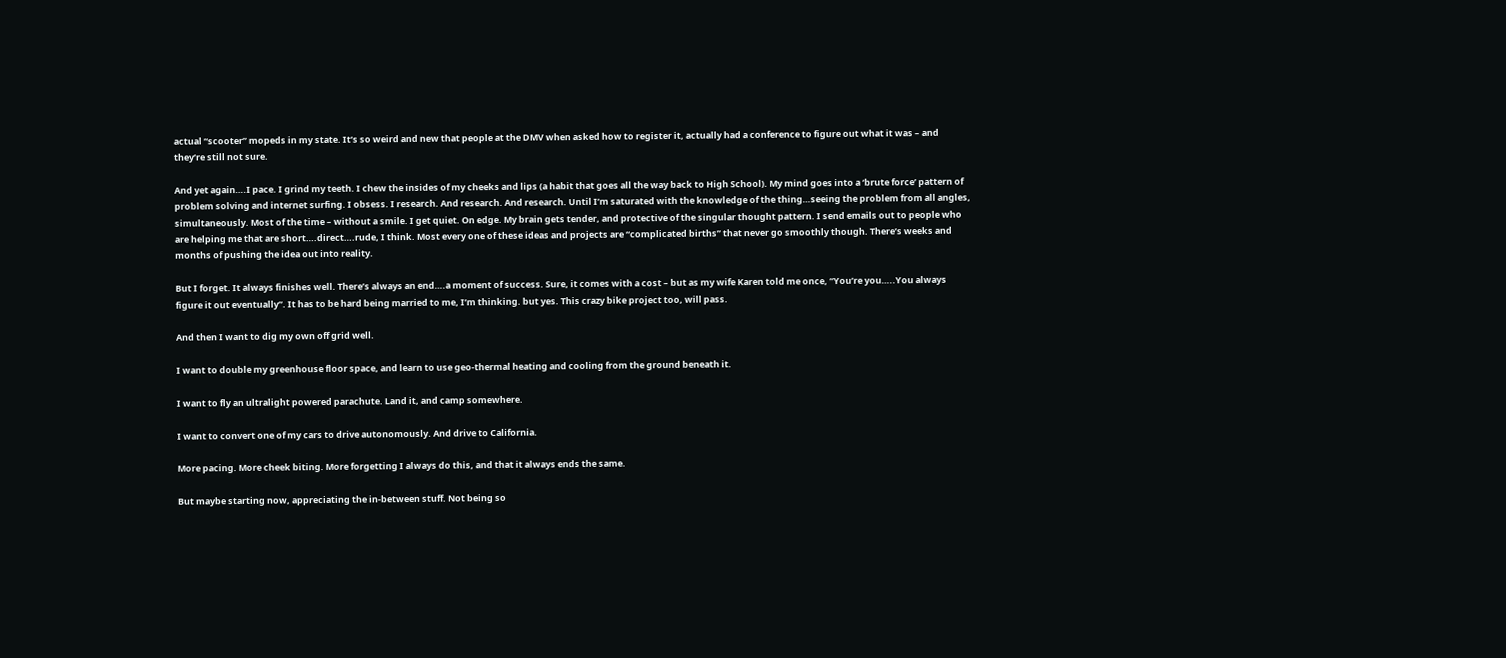actual “scooter” mopeds in my state. It’s so weird and new that people at the DMV when asked how to register it, actually had a conference to figure out what it was – and they’re still not sure.

And yet again….I pace. I grind my teeth. I chew the insides of my cheeks and lips (a habit that goes all the way back to High School). My mind goes into a ‘brute force’ pattern of problem solving and internet surfing. I obsess. I research. And research. And research. Until I’m saturated with the knowledge of the thing…seeing the problem from all angles, simultaneously. Most of the time – without a smile. I get quiet. On edge. My brain gets tender, and protective of the singular thought pattern. I send emails out to people who are helping me that are short….direct….rude, I think. Most every one of these ideas and projects are “complicated births” that never go smoothly though. There’s weeks and months of pushing the idea out into reality.

But I forget. It always finishes well. There’s always an end….a moment of success. Sure, it comes with a cost – but as my wife Karen told me once, “You’re you…..You always figure it out eventually”. It has to be hard being married to me, I’m thinking. but yes. This crazy bike project too, will pass.

And then I want to dig my own off grid well.

I want to double my greenhouse floor space, and learn to use geo-thermal heating and cooling from the ground beneath it.

I want to fly an ultralight powered parachute. Land it, and camp somewhere.

I want to convert one of my cars to drive autonomously. And drive to California.

More pacing. More cheek biting. More forgetting I always do this, and that it always ends the same.

But maybe starting now, appreciating the in-between stuff. Not being so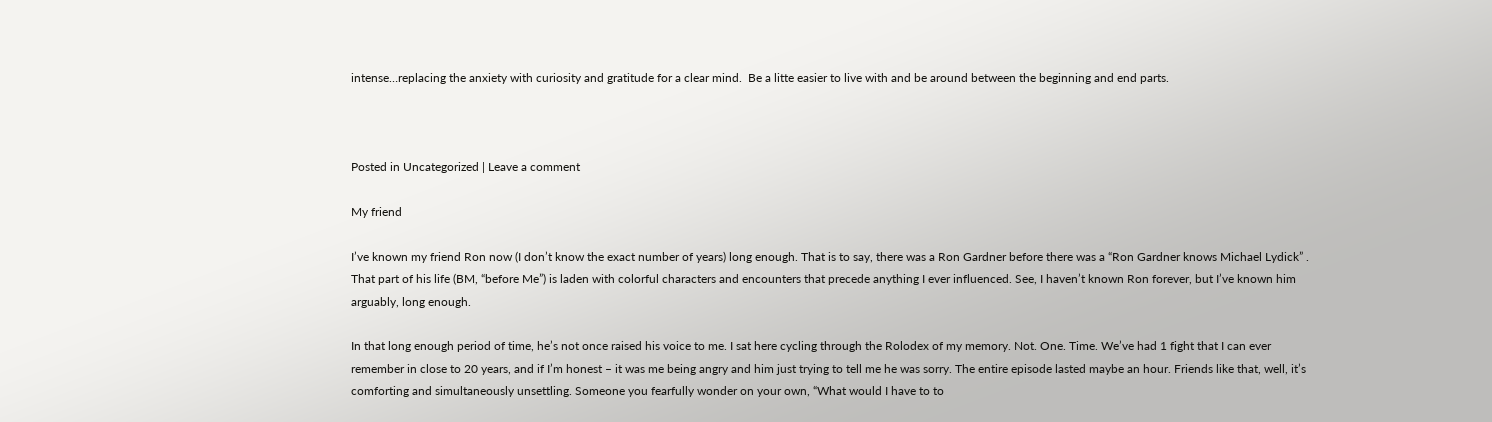intense…replacing the anxiety with curiosity and gratitude for a clear mind.  Be a litte easier to live with and be around between the beginning and end parts.



Posted in Uncategorized | Leave a comment

My friend

I’ve known my friend Ron now (I don’t know the exact number of years) long enough. That is to say, there was a Ron Gardner before there was a “Ron Gardner knows Michael Lydick” . That part of his life (BM, “before Me”) is laden with colorful characters and encounters that precede anything I ever influenced. See, I haven’t known Ron forever, but I’ve known him arguably, long enough.

In that long enough period of time, he’s not once raised his voice to me. I sat here cycling through the Rolodex of my memory. Not. One. Time. We’ve had 1 fight that I can ever remember in close to 20 years, and if I’m honest – it was me being angry and him just trying to tell me he was sorry. The entire episode lasted maybe an hour. Friends like that, well, it’s comforting and simultaneously unsettling. Someone you fearfully wonder on your own, “What would I have to to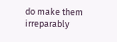do make them irreparably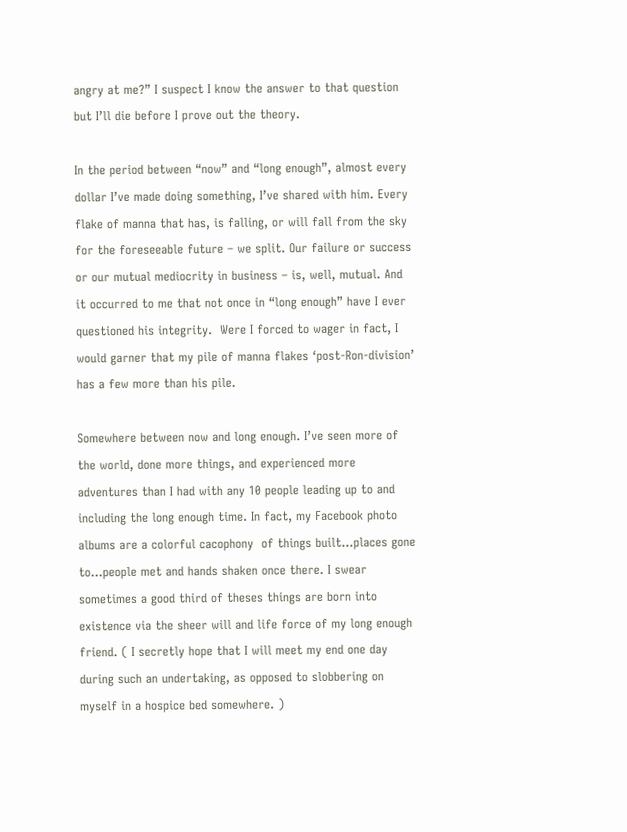angry at me?” I suspect I know the answer to that question but I’ll die before I prove out the theory.

In the period between “now” and “long enough”, almost every dollar I’ve made doing something, I’ve shared with him. Every flake of manna that has, is falling, or will fall from the sky for the foreseeable future – we split. Our failure or success or our mutual mediocrity in business – is, well, mutual. And it occurred to me that not once in “long enough” have I ever questioned his integrity.  Were I forced to wager in fact, I would garner that my pile of manna flakes ‘post-Ron-division’ has a few more than his pile.

Somewhere between now and long enough. I’ve seen more of the world, done more things, and experienced more adventures than I had with any 10 people leading up to and including the long enough time. In fact, my Facebook photo albums are a colorful cacophony  of things built…places gone to…people met and hands shaken once there. I swear sometimes a good third of theses things are born into existence via the sheer will and life force of my long enough friend. ( I secretly hope that I will meet my end one day during such an undertaking, as opposed to slobbering on myself in a hospice bed somewhere. )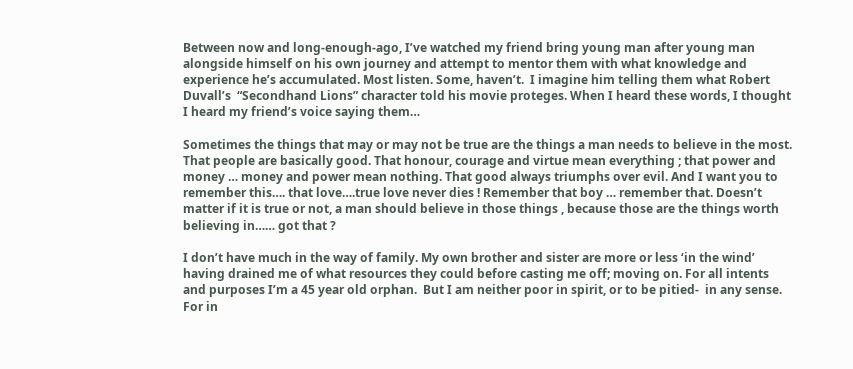Between now and long-enough-ago, I’ve watched my friend bring young man after young man alongside himself on his own journey and attempt to mentor them with what knowledge and experience he’s accumulated. Most listen. Some, haven’t.  I imagine him telling them what Robert Duvall’s  “Secondhand Lions” character told his movie proteges. When I heard these words, I thought I heard my friend’s voice saying them…

Sometimes the things that may or may not be true are the things a man needs to believe in the most. That people are basically good. That honour, courage and virtue mean everything ; that power and money … money and power mean nothing. That good always triumphs over evil. And I want you to remember this…. that love….true love never dies ! Remember that boy … remember that. Doesn’t matter if it is true or not, a man should believe in those things , because those are the things worth believing in…… got that ?

I don’t have much in the way of family. My own brother and sister are more or less ‘in the wind’  having drained me of what resources they could before casting me off; moving on. For all intents and purposes I’m a 45 year old orphan.  But I am neither poor in spirit, or to be pitied-  in any sense. For in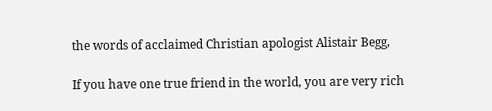the words of acclaimed Christian apologist Alistair Begg,

If you have one true friend in the world, you are very rich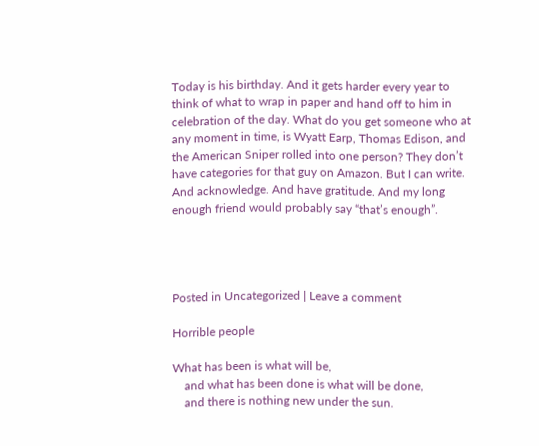Today is his birthday. And it gets harder every year to think of what to wrap in paper and hand off to him in celebration of the day. What do you get someone who at any moment in time, is Wyatt Earp, Thomas Edison, and the American Sniper rolled into one person? They don’t have categories for that guy on Amazon. But I can write. And acknowledge. And have gratitude. And my long enough friend would probably say “that’s enough”.




Posted in Uncategorized | Leave a comment

Horrible people

What has been is what will be,
    and what has been done is what will be done,
    and there is nothing new under the sun.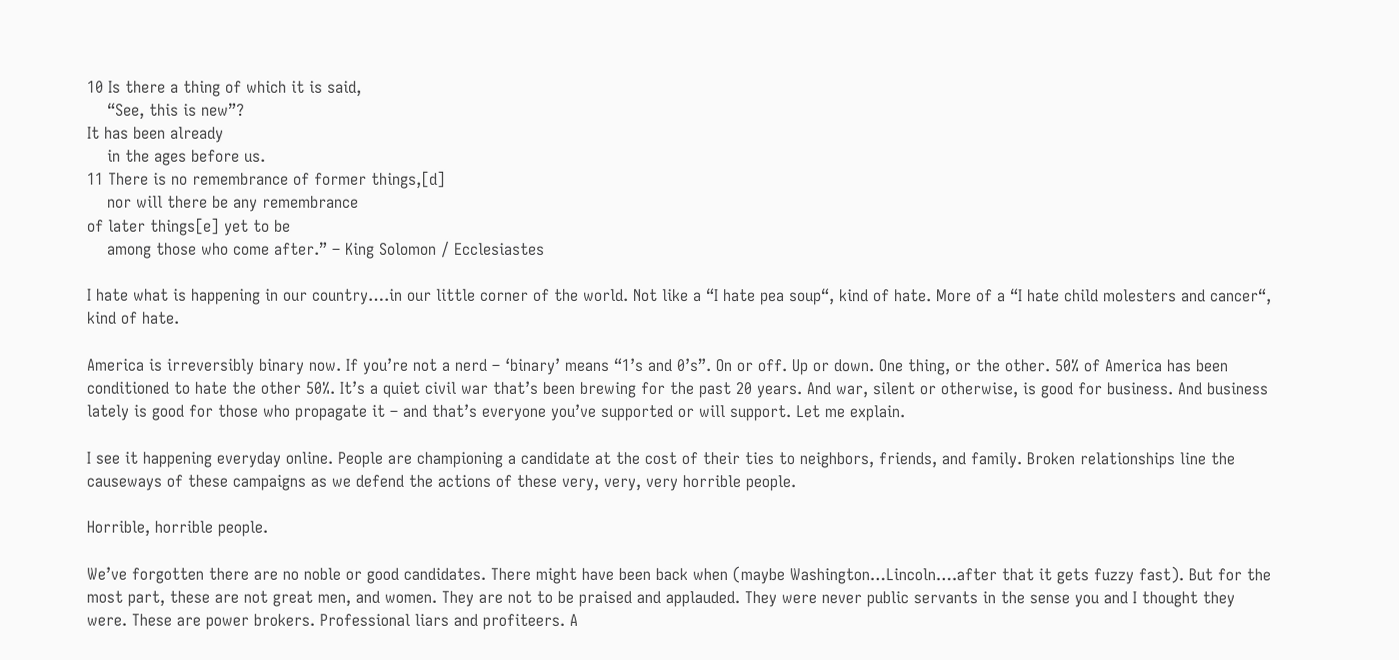10 Is there a thing of which it is said,
    “See, this is new”?
It has been already
    in the ages before us.
11 There is no remembrance of former things,[d]
    nor will there be any remembrance
of later things[e] yet to be
    among those who come after.” – King Solomon / Ecclesiastes

I hate what is happening in our country….in our little corner of the world. Not like a “I hate pea soup“, kind of hate. More of a “I hate child molesters and cancer“, kind of hate.

America is irreversibly binary now. If you’re not a nerd – ‘binary’ means “1’s and 0’s”. On or off. Up or down. One thing, or the other. 50% of America has been conditioned to hate the other 50%. It’s a quiet civil war that’s been brewing for the past 20 years. And war, silent or otherwise, is good for business. And business lately is good for those who propagate it – and that’s everyone you’ve supported or will support. Let me explain.

I see it happening everyday online. People are championing a candidate at the cost of their ties to neighbors, friends, and family. Broken relationships line the causeways of these campaigns as we defend the actions of these very, very, very horrible people.

Horrible, horrible people.

We’ve forgotten there are no noble or good candidates. There might have been back when (maybe Washington…Lincoln….after that it gets fuzzy fast). But for the most part, these are not great men, and women. They are not to be praised and applauded. They were never public servants in the sense you and I thought they were. These are power brokers. Professional liars and profiteers. A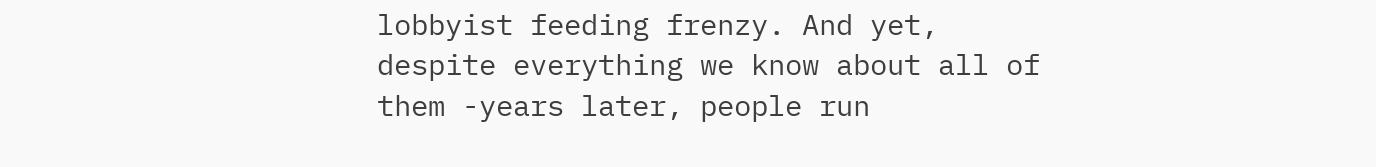lobbyist feeding frenzy. And yet, despite everything we know about all of them -years later, people run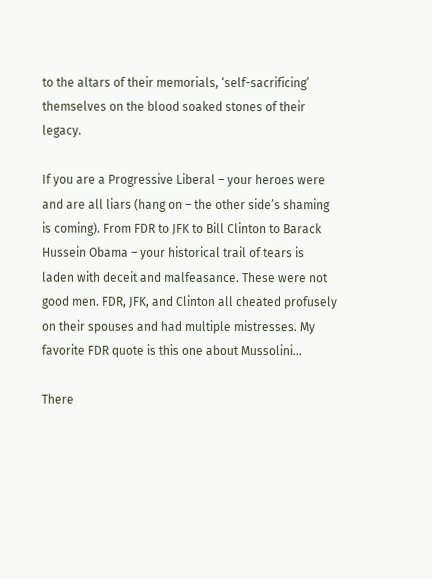to the altars of their memorials, ‘self-sacrificing’ themselves on the blood soaked stones of their legacy.

If you are a Progressive Liberal – your heroes were and are all liars (hang on – the other side’s shaming is coming). From FDR to JFK to Bill Clinton to Barack Hussein Obama – your historical trail of tears is laden with deceit and malfeasance. These were not good men. FDR, JFK, and Clinton all cheated profusely on their spouses and had multiple mistresses. My favorite FDR quote is this one about Mussolini…

There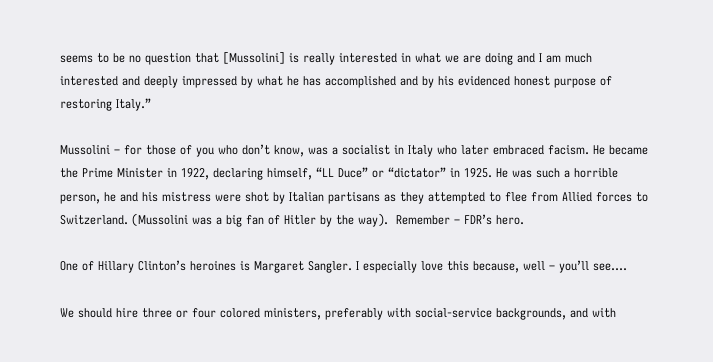seems to be no question that [Mussolini] is really interested in what we are doing and I am much interested and deeply impressed by what he has accomplished and by his evidenced honest purpose of restoring Italy.”

Mussolini – for those of you who don’t know, was a socialist in Italy who later embraced facism. He became the Prime Minister in 1922, declaring himself, “LL Duce” or “dictator” in 1925. He was such a horrible person, he and his mistress were shot by Italian partisans as they attempted to flee from Allied forces to Switzerland. (Mussolini was a big fan of Hitler by the way).  Remember – FDR’s hero.

One of Hillary Clinton’s heroines is Margaret Sangler. I especially love this because, well – you’ll see….

We should hire three or four colored ministers, preferably with social-service backgrounds, and with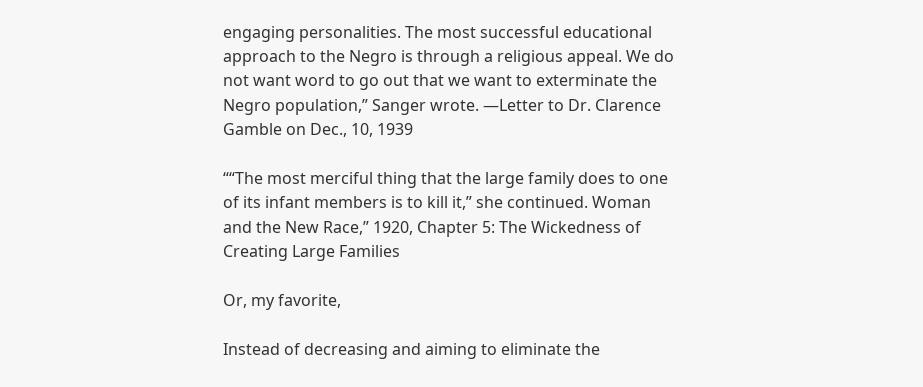engaging personalities. The most successful educational approach to the Negro is through a religious appeal. We do not want word to go out that we want to exterminate the Negro population,” Sanger wrote. —Letter to Dr. Clarence Gamble on Dec., 10, 1939

““The most merciful thing that the large family does to one of its infant members is to kill it,” she continued. Woman and the New Race,” 1920, Chapter 5: The Wickedness of Creating Large Families

Or, my favorite,

Instead of decreasing and aiming to eliminate the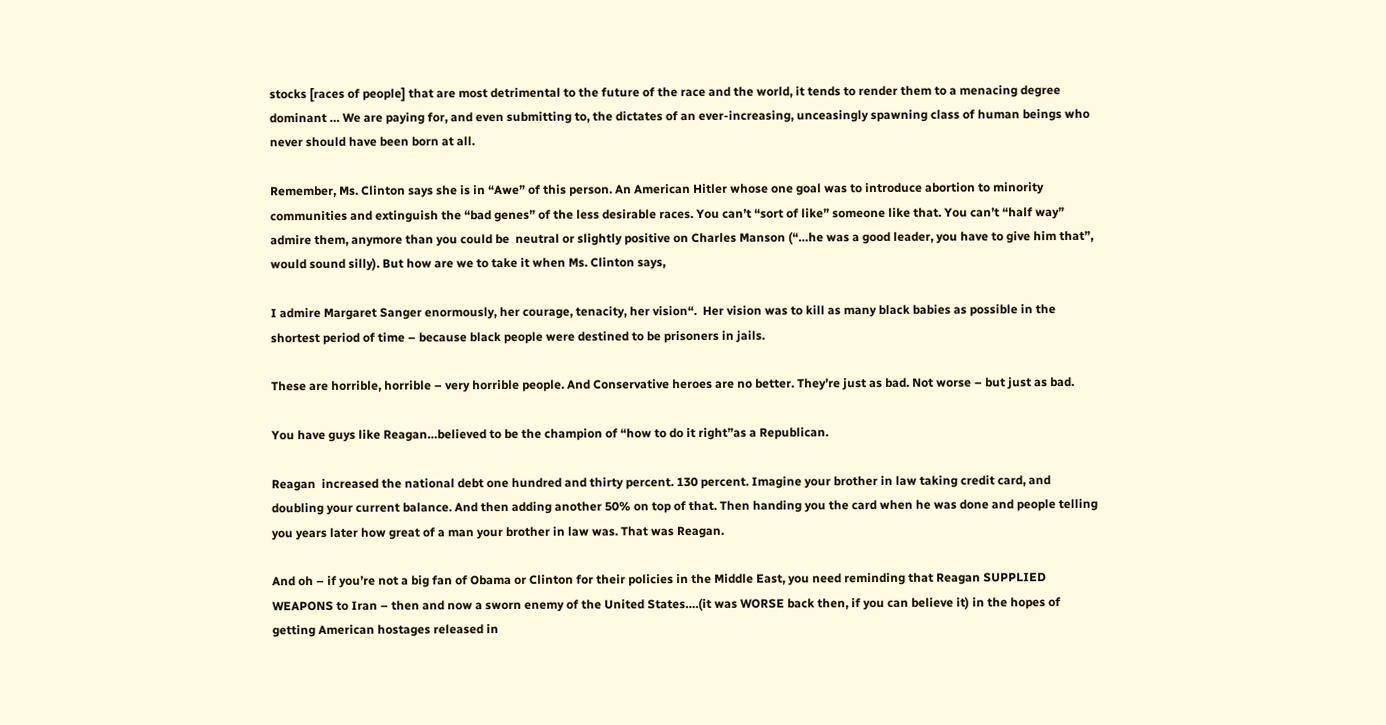stocks [races of people] that are most detrimental to the future of the race and the world, it tends to render them to a menacing degree dominant … We are paying for, and even submitting to, the dictates of an ever-increasing, unceasingly spawning class of human beings who never should have been born at all.

Remember, Ms. Clinton says she is in “Awe” of this person. An American Hitler whose one goal was to introduce abortion to minority communities and extinguish the “bad genes” of the less desirable races. You can’t “sort of like” someone like that. You can’t “half way” admire them, anymore than you could be  neutral or slightly positive on Charles Manson (“…he was a good leader, you have to give him that”, would sound silly). But how are we to take it when Ms. Clinton says,

I admire Margaret Sanger enormously, her courage, tenacity, her vision“.  Her vision was to kill as many black babies as possible in the shortest period of time – because black people were destined to be prisoners in jails.

These are horrible, horrible – very horrible people. And Conservative heroes are no better. They’re just as bad. Not worse – but just as bad.

You have guys like Reagan…believed to be the champion of “how to do it right”as a Republican.

Reagan  increased the national debt one hundred and thirty percent. 130 percent. Imagine your brother in law taking credit card, and doubling your current balance. And then adding another 50% on top of that. Then handing you the card when he was done and people telling you years later how great of a man your brother in law was. That was Reagan.

And oh – if you’re not a big fan of Obama or Clinton for their policies in the Middle East, you need reminding that Reagan SUPPLIED WEAPONS to Iran – then and now a sworn enemy of the United States….(it was WORSE back then, if you can believe it) in the hopes of getting American hostages released in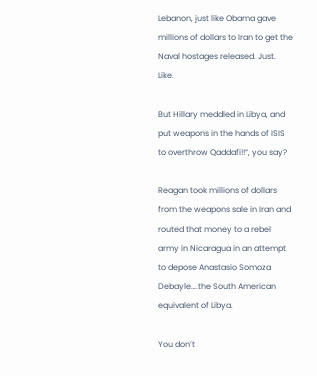Lebanon, just like Obama gave millions of dollars to Iran to get the Naval hostages released. Just. Like.

But Hillary meddled in Libya, and put weapons in the hands of ISIS to overthrow Qaddafi!!“, you say?

Reagan took millions of dollars from the weapons sale in Iran and routed that money to a rebel army in Nicaragua in an attempt to depose Anastasio Somoza Debayle….the South American equivalent of Libya.

You don’t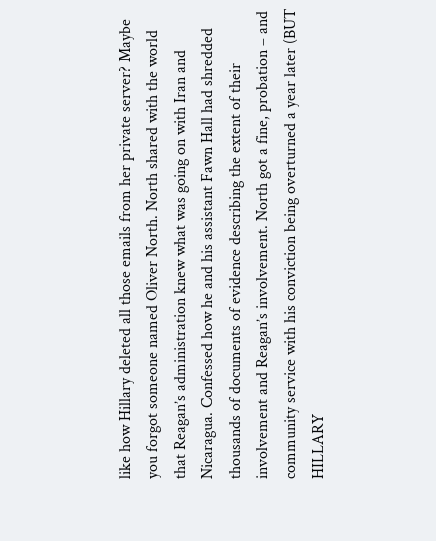like how Hillary deleted all those emails from her private server? Maybe you forgot someone named Oliver North. North shared with the world that Reagan’s administration knew what was going on with Iran and Nicaragua. Confessed how he and his assistant Fawn Hall had shredded thousands of documents of evidence describing the extent of their involvement and Reagan’s involvement. North got a fine, probation – and community service with his conviction being overturned a year later (BUT HILLARY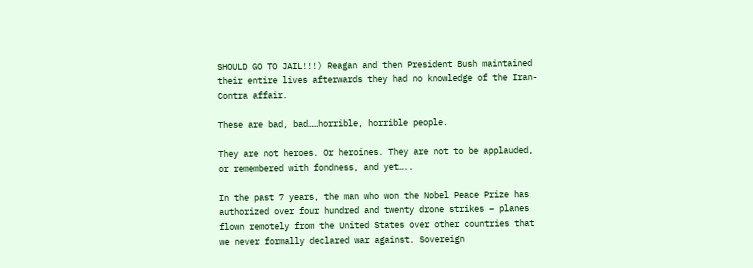SHOULD GO TO JAIL!!!) Reagan and then President Bush maintained their entire lives afterwards they had no knowledge of the Iran-Contra affair.

These are bad, bad……horrible, horrible people.

They are not heroes. Or heroines. They are not to be applauded, or remembered with fondness, and yet…..

In the past 7 years, the man who won the Nobel Peace Prize has authorized over four hundred and twenty drone strikes – planes flown remotely from the United States over other countries that we never formally declared war against. Sovereign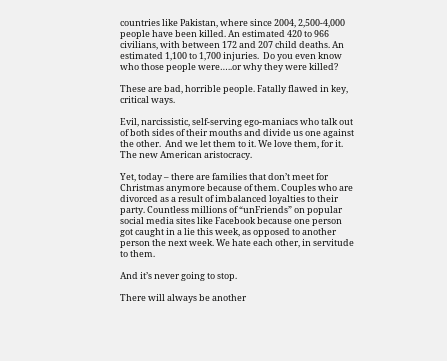countries like Pakistan, where since 2004, 2,500-4,000 people have been killed. An estimated 420 to 966 civilians, with between 172 and 207 child deaths. An estimated 1,100 to 1,700 injuries.  Do you even know who those people were…..or why they were killed?

These are bad, horrible people. Fatally flawed in key, critical ways.

Evil, narcissistic, self-serving ego-maniacs who talk out of both sides of their mouths and divide us one against the other.  And we let them to it. We love them, for it. The new American aristocracy.

Yet, today – there are families that don’t meet for Christmas anymore because of them. Couples who are divorced as a result of imbalanced loyalties to their party. Countless millions of “unFriends” on popular social media sites like Facebook because one person got caught in a lie this week, as opposed to another person the next week. We hate each other, in servitude to them.

And it’s never going to stop.

There will always be another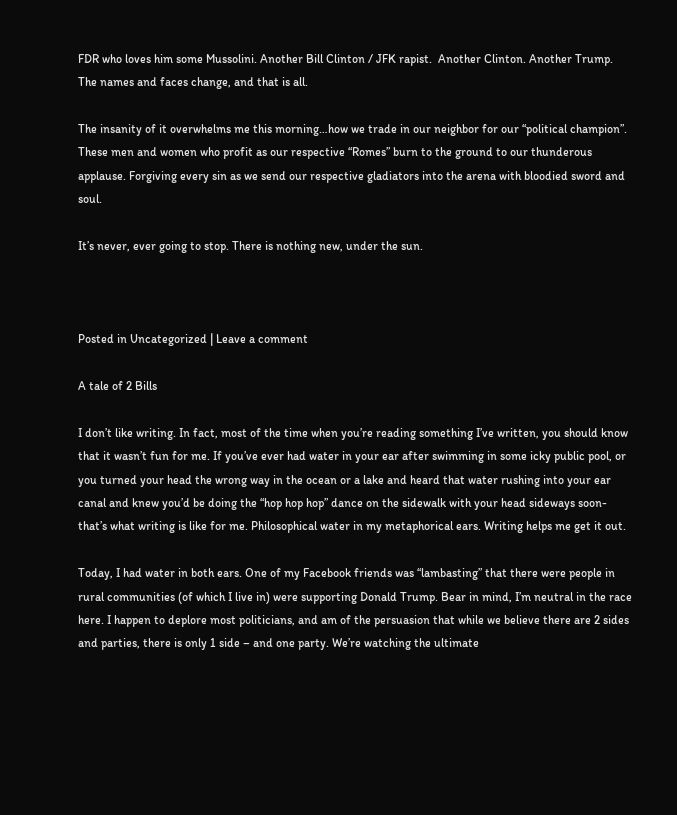FDR who loves him some Mussolini. Another Bill Clinton / JFK rapist.  Another Clinton. Another Trump. The names and faces change, and that is all.

The insanity of it overwhelms me this morning…how we trade in our neighbor for our “political champion”. These men and women who profit as our respective “Romes” burn to the ground to our thunderous applause. Forgiving every sin as we send our respective gladiators into the arena with bloodied sword and soul.

It’s never, ever going to stop. There is nothing new, under the sun.



Posted in Uncategorized | Leave a comment

A tale of 2 Bills

I don’t like writing. In fact, most of the time when you’re reading something I’ve written, you should know that it wasn’t fun for me. If you’ve ever had water in your ear after swimming in some icky public pool, or you turned your head the wrong way in the ocean or a lake and heard that water rushing into your ear canal and knew you’d be doing the “hop hop hop” dance on the sidewalk with your head sideways soon- that’s what writing is like for me. Philosophical water in my metaphorical ears. Writing helps me get it out.

Today, I had water in both ears. One of my Facebook friends was “lambasting” that there were people in rural communities (of which I live in) were supporting Donald Trump. Bear in mind, I’m neutral in the race here. I happen to deplore most politicians, and am of the persuasion that while we believe there are 2 sides and parties, there is only 1 side – and one party. We’re watching the ultimate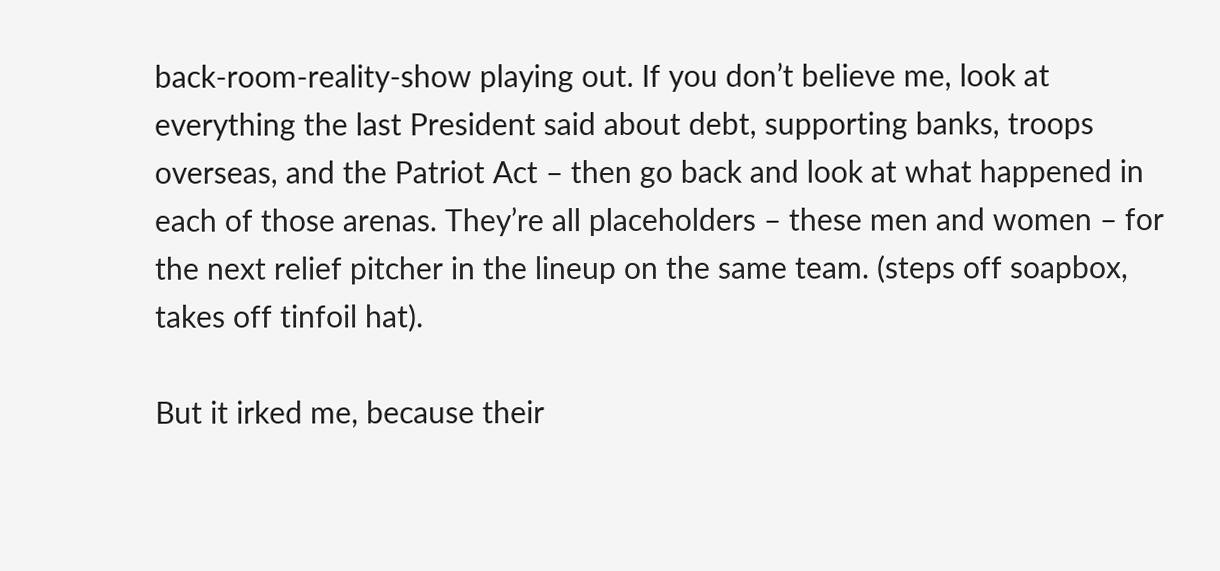back-room-reality-show playing out. If you don’t believe me, look at everything the last President said about debt, supporting banks, troops overseas, and the Patriot Act – then go back and look at what happened in each of those arenas. They’re all placeholders – these men and women – for the next relief pitcher in the lineup on the same team. (steps off soapbox, takes off tinfoil hat).

But it irked me, because their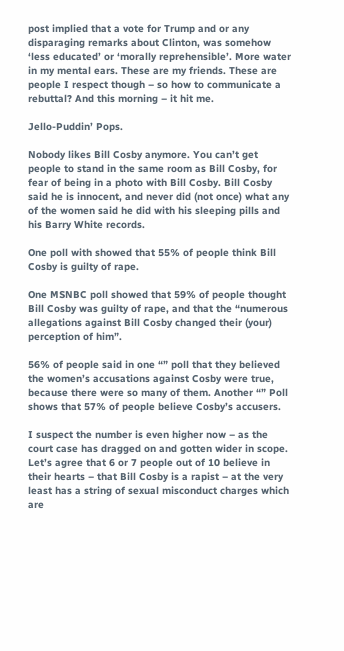post implied that a vote for Trump and or any disparaging remarks about Clinton, was somehow ‘less educated’ or ‘morally reprehensible’. More water in my mental ears. These are my friends. These are people I respect though – so how to communicate a rebuttal? And this morning – it hit me.

Jello-Puddin’ Pops.

Nobody likes Bill Cosby anymore. You can’t get people to stand in the same room as Bill Cosby, for fear of being in a photo with Bill Cosby. Bill Cosby said he is innocent, and never did (not once) what any of the women said he did with his sleeping pills and his Barry White records.

One poll with showed that 55% of people think Bill Cosby is guilty of rape.

One MSNBC poll showed that 59% of people thought Bill Cosby was guilty of rape, and that the “numerous allegations against Bill Cosby changed their (your) perception of him”.

56% of people said in one “” poll that they believed the women’s accusations against Cosby were true, because there were so many of them. Another “” Poll shows that 57% of people believe Cosby’s accusers.

I suspect the number is even higher now – as the court case has dragged on and gotten wider in scope. Let’s agree that 6 or 7 people out of 10 believe in their hearts – that Bill Cosby is a rapist – at the very least has a string of sexual misconduct charges which are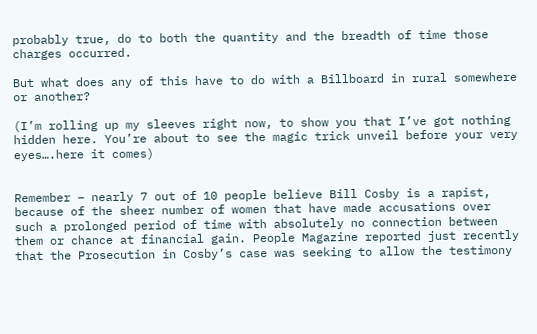probably true, do to both the quantity and the breadth of time those charges occurred.

But what does any of this have to do with a Billboard in rural somewhere or another?

(I’m rolling up my sleeves right now, to show you that I’ve got nothing hidden here. You’re about to see the magic trick unveil before your very eyes….here it comes)


Remember – nearly 7 out of 10 people believe Bill Cosby is a rapist, because of the sheer number of women that have made accusations over such a prolonged period of time with absolutely no connection between them or chance at financial gain. People Magazine reported just recently that the Prosecution in Cosby’s case was seeking to allow the testimony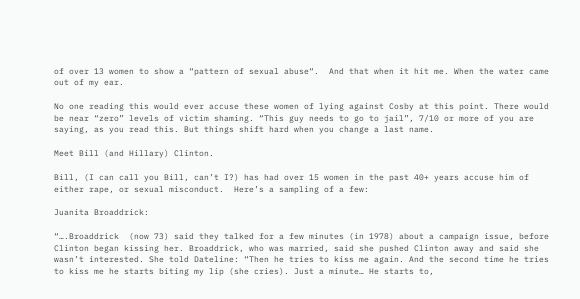of over 13 women to show a “pattern of sexual abuse“.  And that when it hit me. When the water came out of my ear.

No one reading this would ever accuse these women of lying against Cosby at this point. There would be near “zero” levels of victim shaming. “This guy needs to go to jail”, 7/10 or more of you are saying, as you read this. But things shift hard when you change a last name.

Meet Bill (and Hillary) Clinton.

Bill, (I can call you Bill, can’t I?) has had over 15 women in the past 40+ years accuse him of either rape, or sexual misconduct.  Here’s a sampling of a few:

Juanita Broaddrick:

“….Broaddrick  (now 73) said they talked for a few minutes (in 1978) about a campaign issue, before Clinton began kissing her. Broaddrick, who was married, said she pushed Clinton away and said she wasn’t interested. She told Dateline: “Then he tries to kiss me again. And the second time he tries to kiss me he starts biting my lip (she cries). Just a minute… He starts to,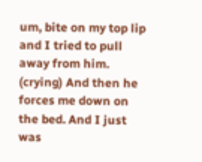um, bite on my top lip and I tried to pull away from him. (crying) And then he forces me down on the bed. And I just was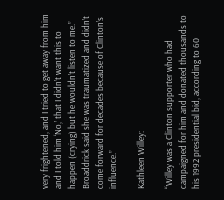very frightened, and I tried to get away from him and I told him ‘No,’ that I didn’t want this to happen (crying) but he wouldn’t listen to me.” Broaddrick said she was traumatized and didn’t come forward for decades because of Clinton’s influence.”

Kathleen Willey:

“Willey was a Clinton supporter who had campaigned for him and donated thousands to his 1992 presidential bid, according to 60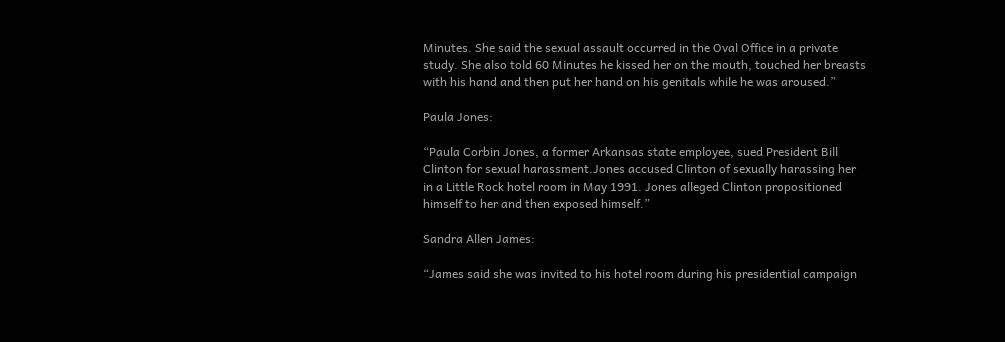Minutes. She said the sexual assault occurred in the Oval Office in a private study. She also told 60 Minutes he kissed her on the mouth, touched her breasts with his hand and then put her hand on his genitals while he was aroused.”

Paula Jones:

“Paula Corbin Jones, a former Arkansas state employee, sued President Bill Clinton for sexual harassment.Jones accused Clinton of sexually harassing her in a Little Rock hotel room in May 1991. Jones alleged Clinton propositioned himself to her and then exposed himself.”

Sandra Allen James:

“James said she was invited to his hotel room during his presidential campaign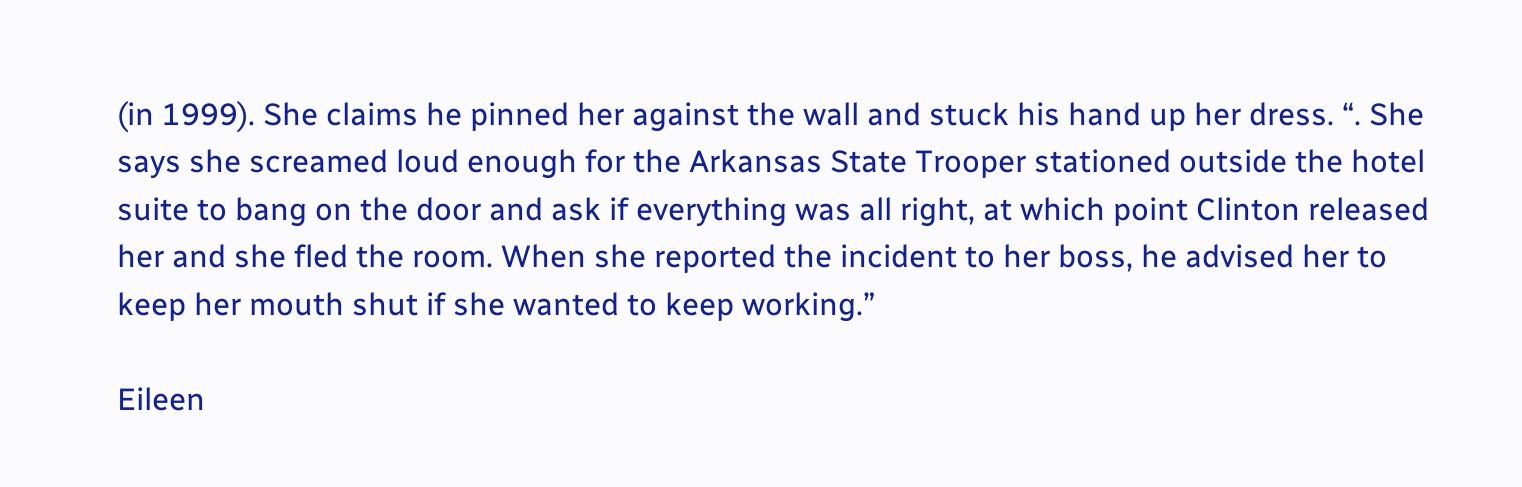(in 1999). She claims he pinned her against the wall and stuck his hand up her dress. “. She says she screamed loud enough for the Arkansas State Trooper stationed outside the hotel suite to bang on the door and ask if everything was all right, at which point Clinton released her and she fled the room. When she reported the incident to her boss, he advised her to keep her mouth shut if she wanted to keep working.”

Eileen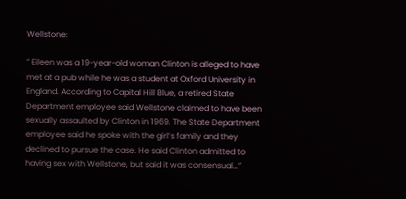Wellstone:

” Eileen was a 19-year-old woman Clinton is alleged to have met at a pub while he was a student at Oxford University in England. According to Capital Hill Blue, a retired State Department employee said Wellstone claimed to have been sexually assaulted by Clinton in 1969. The State Department employee said he spoke with the girl’s family and they declined to pursue the case. He said Clinton admitted to having sex with Wellstone, but said it was consensual…”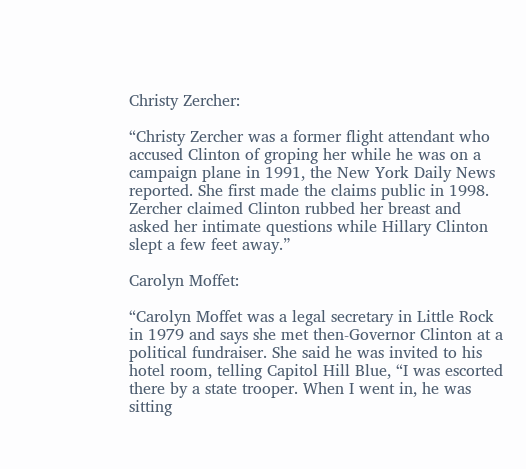Christy Zercher:

“Christy Zercher was a former flight attendant who accused Clinton of groping her while he was on a campaign plane in 1991, the New York Daily News reported. She first made the claims public in 1998. Zercher claimed Clinton rubbed her breast and asked her intimate questions while Hillary Clinton slept a few feet away.”

Carolyn Moffet:

“Carolyn Moffet was a legal secretary in Little Rock in 1979 and says she met then-Governor Clinton at a political fundraiser. She said he was invited to his hotel room, telling Capitol Hill Blue, “I was escorted there by a state trooper. When I went in, he was sitting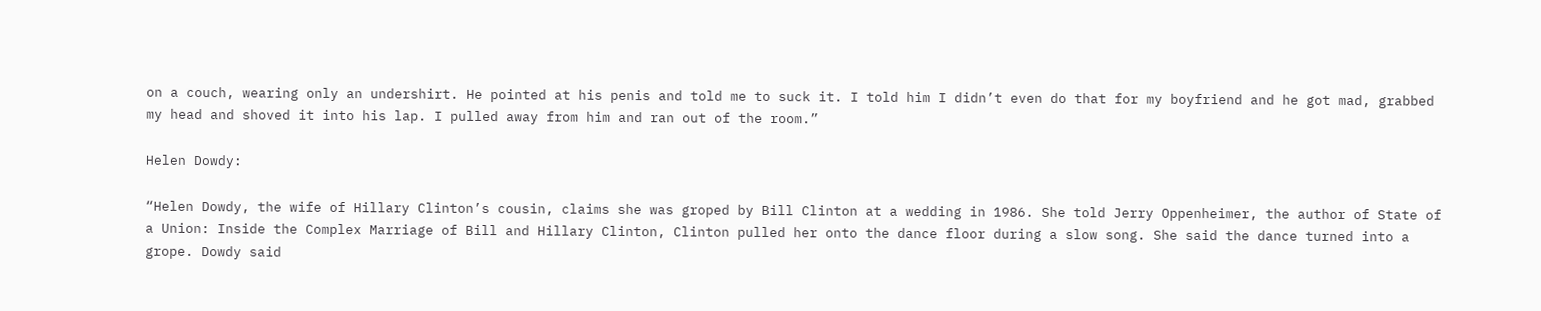on a couch, wearing only an undershirt. He pointed at his penis and told me to suck it. I told him I didn’t even do that for my boyfriend and he got mad, grabbed my head and shoved it into his lap. I pulled away from him and ran out of the room.”

Helen Dowdy:

“Helen Dowdy, the wife of Hillary Clinton’s cousin, claims she was groped by Bill Clinton at a wedding in 1986. She told Jerry Oppenheimer, the author of State of a Union: Inside the Complex Marriage of Bill and Hillary Clinton, Clinton pulled her onto the dance floor during a slow song. She said the dance turned into a grope. Dowdy said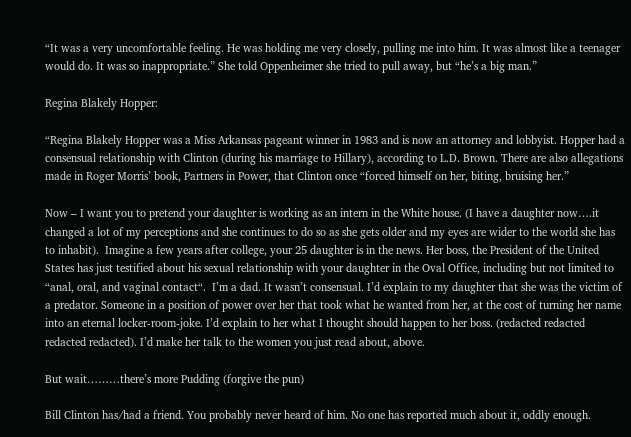“It was a very uncomfortable feeling. He was holding me very closely, pulling me into him. It was almost like a teenager would do. It was so inappropriate.” She told Oppenheimer she tried to pull away, but “he’s a big man.”

Regina Blakely Hopper:

“Regina Blakely Hopper was a Miss Arkansas pageant winner in 1983 and is now an attorney and lobbyist. Hopper had a consensual relationship with Clinton (during his marriage to Hillary), according to L.D. Brown. There are also allegations made in Roger Morris’ book, Partners in Power, that Clinton once “forced himself on her, biting, bruising her.”

Now – I want you to pretend your daughter is working as an intern in the White house. (I have a daughter now….it changed a lot of my perceptions and she continues to do so as she gets older and my eyes are wider to the world she has to inhabit).  Imagine a few years after college, your 25 daughter is in the news. Her boss, the President of the United States has just testified about his sexual relationship with your daughter in the Oval Office, including but not limited to “anal, oral, and vaginal contact“.  I’m a dad. It wasn’t consensual. I’d explain to my daughter that she was the victim of a predator. Someone in a position of power over her that took what he wanted from her, at the cost of turning her name into an eternal locker-room-joke. I’d explain to her what I thought should happen to her boss. (redacted redacted redacted redacted). I’d make her talk to the women you just read about, above.

But wait………there’s more Pudding (forgive the pun)

Bill Clinton has/had a friend. You probably never heard of him. No one has reported much about it, oddly enough.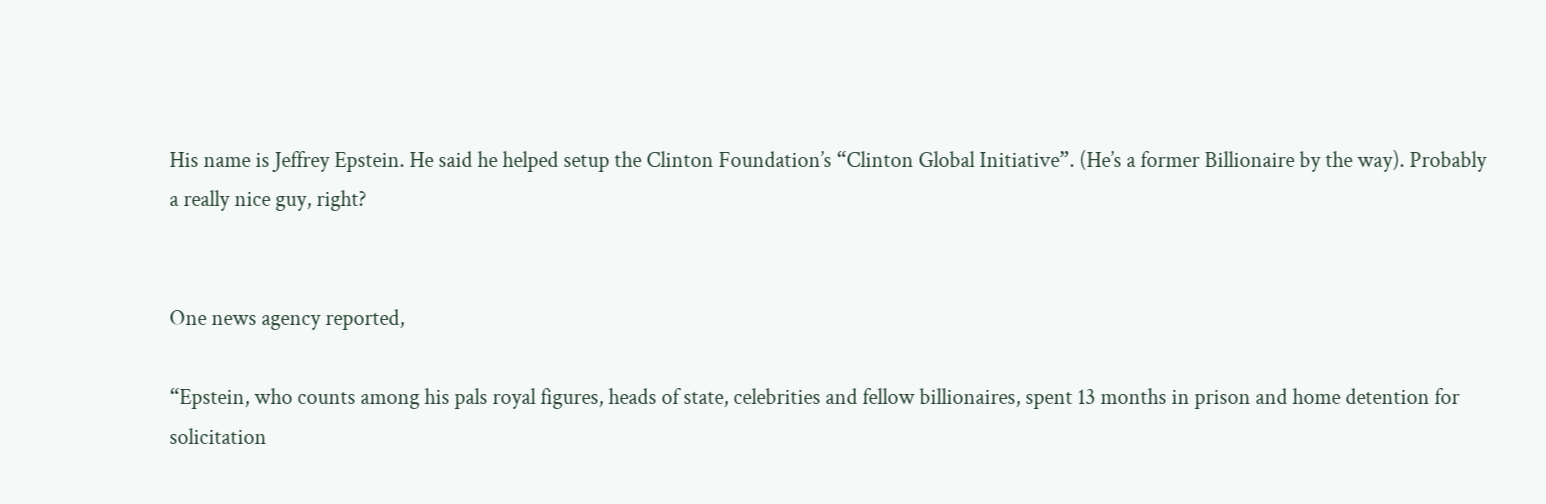His name is Jeffrey Epstein. He said he helped setup the Clinton Foundation’s “Clinton Global Initiative”. (He’s a former Billionaire by the way). Probably a really nice guy, right?


One news agency reported,

“Epstein, who counts among his pals royal figures, heads of state, celebrities and fellow billionaires, spent 13 months in prison and home detention for solicitation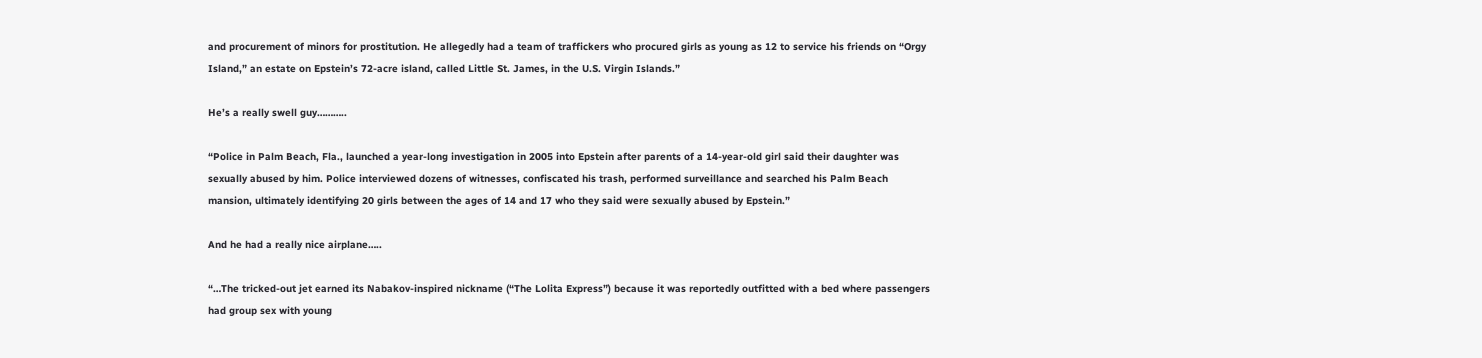and procurement of minors for prostitution. He allegedly had a team of traffickers who procured girls as young as 12 to service his friends on “Orgy Island,” an estate on Epstein’s 72-acre island, called Little St. James, in the U.S. Virgin Islands.”

He’s a really swell guy………..

“Police in Palm Beach, Fla., launched a year-long investigation in 2005 into Epstein after parents of a 14-year-old girl said their daughter was sexually abused by him. Police interviewed dozens of witnesses, confiscated his trash, performed surveillance and searched his Palm Beach mansion, ultimately identifying 20 girls between the ages of 14 and 17 who they said were sexually abused by Epstein.”

And he had a really nice airplane…..

“…The tricked-out jet earned its Nabakov-inspired nickname (“The Lolita Express”) because it was reportedly outfitted with a bed where passengers had group sex with young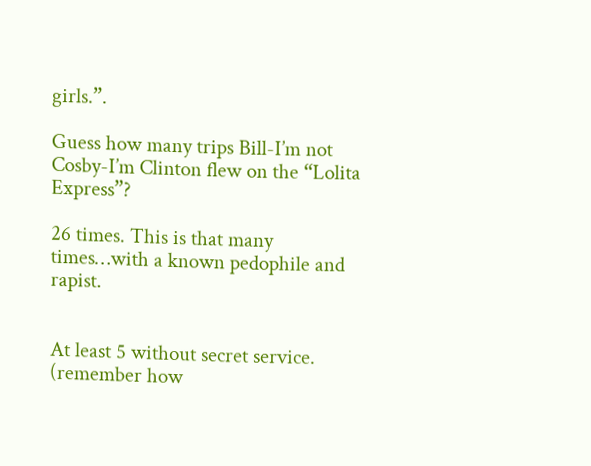girls.”.

Guess how many trips Bill-I’m not Cosby-I’m Clinton flew on the “Lolita Express”?

26 times. This is that many times…with a known pedophile and rapist.


At least 5 without secret service. (remember how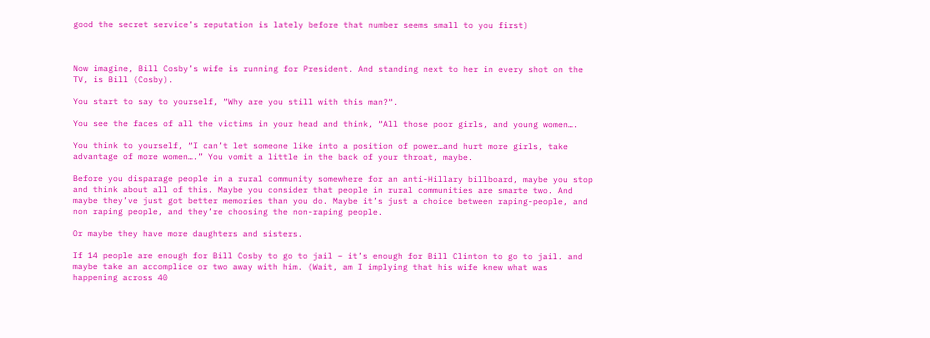good the secret service’s reputation is lately before that number seems small to you first)



Now imagine, Bill Cosby’s wife is running for President. And standing next to her in every shot on the TV, is Bill (Cosby).

You start to say to yourself, “Why are you still with this man?“.

You see the faces of all the victims in your head and think, “All those poor girls, and young women….

You think to yourself, “I can’t let someone like into a position of power…and hurt more girls, take advantage of more women….” You vomit a little in the back of your throat, maybe.

Before you disparage people in a rural community somewhere for an anti-Hillary billboard, maybe you stop and think about all of this. Maybe you consider that people in rural communities are smarte two. And maybe they’ve just got better memories than you do. Maybe it’s just a choice between raping-people, and non raping people, and they’re choosing the non-raping people.

Or maybe they have more daughters and sisters.

If 14 people are enough for Bill Cosby to go to jail – it’s enough for Bill Clinton to go to jail. and maybe take an accomplice or two away with him. (Wait, am I implying that his wife knew what was happening across 40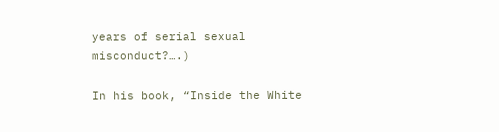years of serial sexual misconduct?….)

In his book, “Inside the White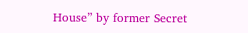House” by former Secret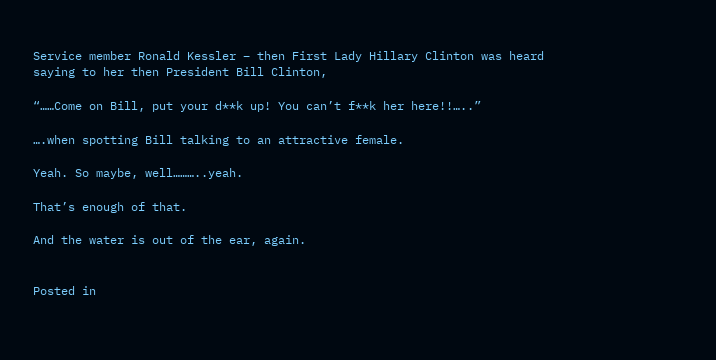Service member Ronald Kessler – then First Lady Hillary Clinton was heard saying to her then President Bill Clinton,

“……Come on Bill, put your d**k up! You can’t f**k her here!!…..”

….when spotting Bill talking to an attractive female.

Yeah. So maybe, well………..yeah.

That’s enough of that.

And the water is out of the ear, again.


Posted in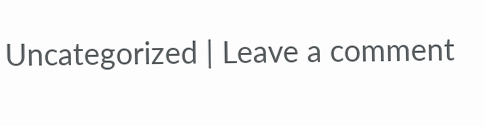Uncategorized | Leave a comment